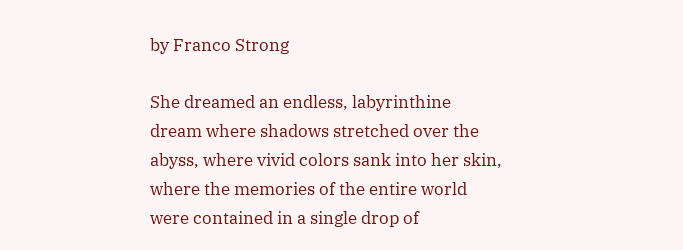by Franco Strong

She dreamed an endless, labyrinthine dream where shadows stretched over the abyss, where vivid colors sank into her skin, where the memories of the entire world were contained in a single drop of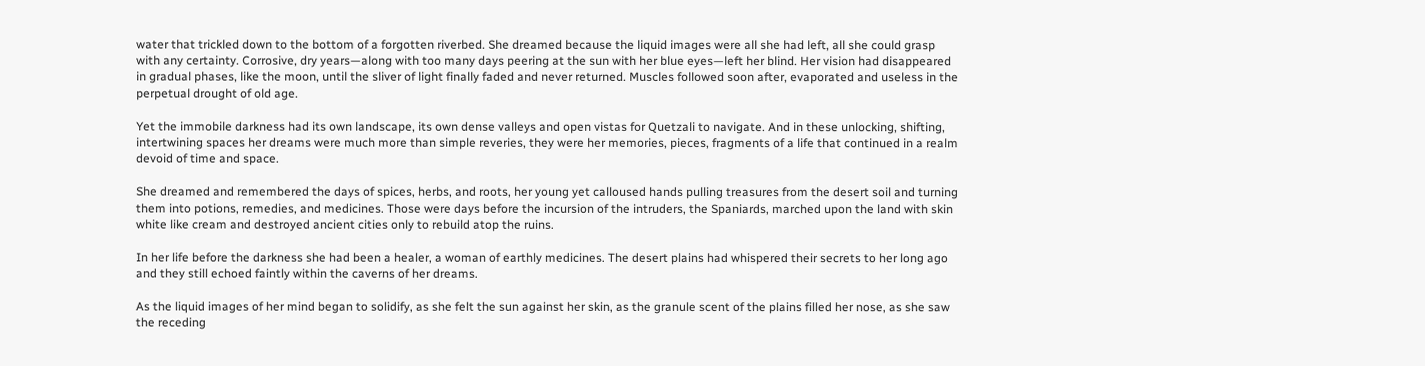water that trickled down to the bottom of a forgotten riverbed. She dreamed because the liquid images were all she had left, all she could grasp with any certainty. Corrosive, dry years—along with too many days peering at the sun with her blue eyes—left her blind. Her vision had disappeared in gradual phases, like the moon, until the sliver of light finally faded and never returned. Muscles followed soon after, evaporated and useless in the perpetual drought of old age.

Yet the immobile darkness had its own landscape, its own dense valleys and open vistas for Quetzali to navigate. And in these unlocking, shifting, intertwining spaces her dreams were much more than simple reveries, they were her memories, pieces, fragments of a life that continued in a realm devoid of time and space.

She dreamed and remembered the days of spices, herbs, and roots, her young yet calloused hands pulling treasures from the desert soil and turning them into potions, remedies, and medicines. Those were days before the incursion of the intruders, the Spaniards, marched upon the land with skin white like cream and destroyed ancient cities only to rebuild atop the ruins.

In her life before the darkness she had been a healer, a woman of earthly medicines. The desert plains had whispered their secrets to her long ago and they still echoed faintly within the caverns of her dreams.

As the liquid images of her mind began to solidify, as she felt the sun against her skin, as the granule scent of the plains filled her nose, as she saw the receding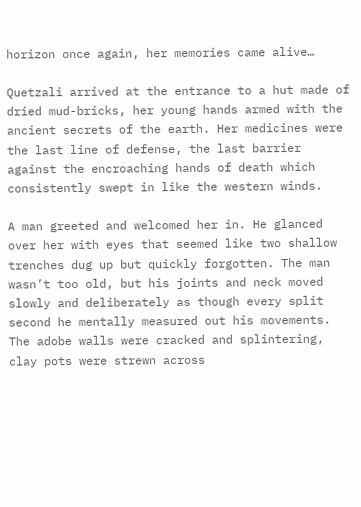horizon once again, her memories came alive…

Quetzali arrived at the entrance to a hut made of dried mud-bricks, her young hands armed with the ancient secrets of the earth. Her medicines were the last line of defense, the last barrier against the encroaching hands of death which consistently swept in like the western winds.

A man greeted and welcomed her in. He glanced over her with eyes that seemed like two shallow trenches dug up but quickly forgotten. The man wasn’t too old, but his joints and neck moved slowly and deliberately as though every split second he mentally measured out his movements. The adobe walls were cracked and splintering, clay pots were strewn across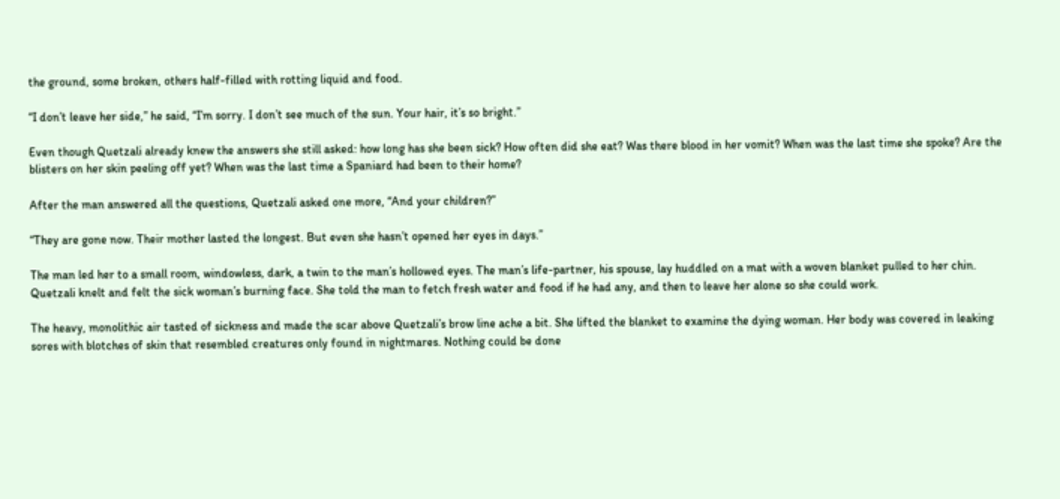the ground, some broken, others half-filled with rotting liquid and food.

“I don’t leave her side,” he said, “I’m sorry. I don’t see much of the sun. Your hair, it’s so bright.”

Even though Quetzali already knew the answers she still asked: how long has she been sick? How often did she eat? Was there blood in her vomit? When was the last time she spoke? Are the blisters on her skin peeling off yet? When was the last time a Spaniard had been to their home?

After the man answered all the questions, Quetzali asked one more, “And your children?”

“They are gone now. Their mother lasted the longest. But even she hasn’t opened her eyes in days.”

The man led her to a small room, windowless, dark, a twin to the man’s hollowed eyes. The man’s life-partner, his spouse, lay huddled on a mat with a woven blanket pulled to her chin. Quetzali knelt and felt the sick woman’s burning face. She told the man to fetch fresh water and food if he had any, and then to leave her alone so she could work.

The heavy, monolithic air tasted of sickness and made the scar above Quetzali’s brow line ache a bit. She lifted the blanket to examine the dying woman. Her body was covered in leaking sores with blotches of skin that resembled creatures only found in nightmares. Nothing could be done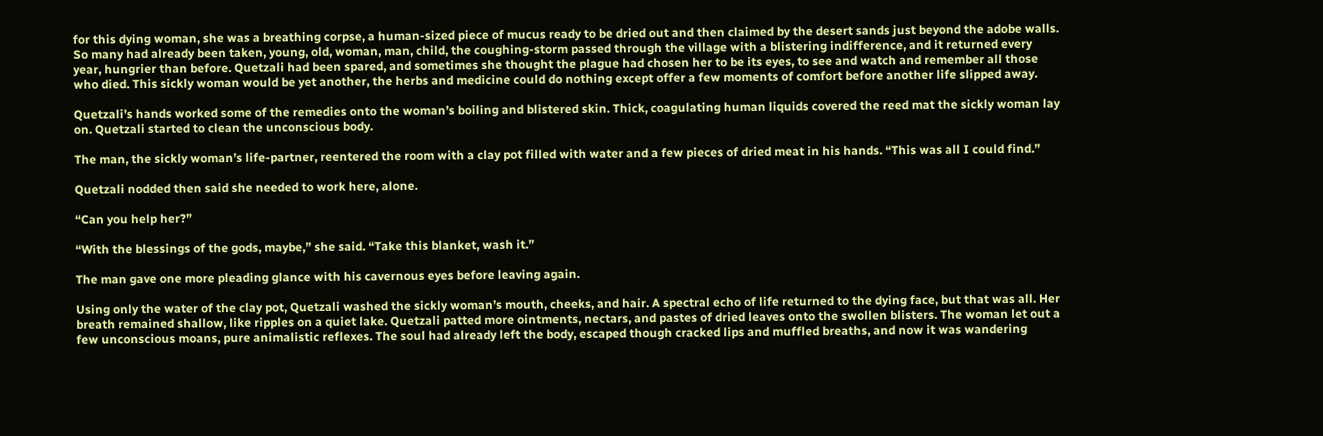for this dying woman, she was a breathing corpse, a human-sized piece of mucus ready to be dried out and then claimed by the desert sands just beyond the adobe walls. So many had already been taken, young, old, woman, man, child, the coughing-storm passed through the village with a blistering indifference, and it returned every year, hungrier than before. Quetzali had been spared, and sometimes she thought the plague had chosen her to be its eyes, to see and watch and remember all those who died. This sickly woman would be yet another, the herbs and medicine could do nothing except offer a few moments of comfort before another life slipped away.

Quetzali’s hands worked some of the remedies onto the woman’s boiling and blistered skin. Thick, coagulating human liquids covered the reed mat the sickly woman lay on. Quetzali started to clean the unconscious body.

The man, the sickly woman’s life-partner, reentered the room with a clay pot filled with water and a few pieces of dried meat in his hands. “This was all I could find.”

Quetzali nodded then said she needed to work here, alone.

“Can you help her?”

“With the blessings of the gods, maybe,” she said. “Take this blanket, wash it.”

The man gave one more pleading glance with his cavernous eyes before leaving again.

Using only the water of the clay pot, Quetzali washed the sickly woman’s mouth, cheeks, and hair. A spectral echo of life returned to the dying face, but that was all. Her breath remained shallow, like ripples on a quiet lake. Quetzali patted more ointments, nectars, and pastes of dried leaves onto the swollen blisters. The woman let out a few unconscious moans, pure animalistic reflexes. The soul had already left the body, escaped though cracked lips and muffled breaths, and now it was wandering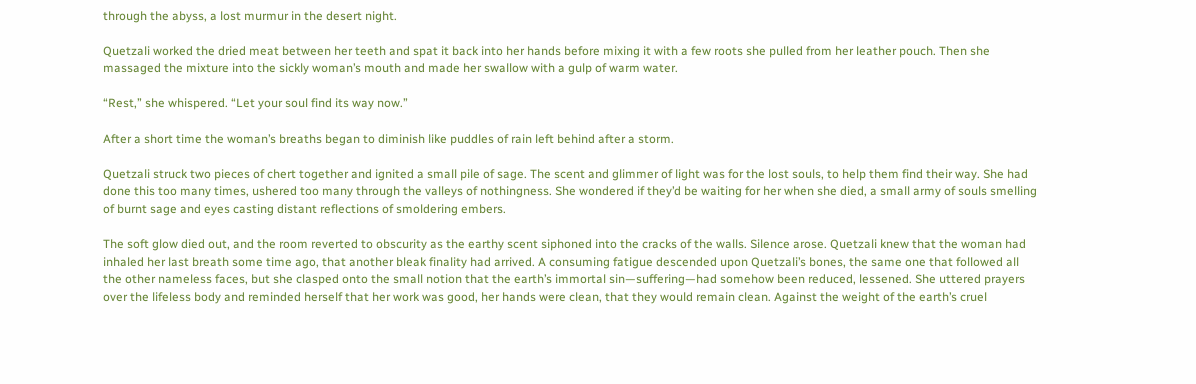through the abyss, a lost murmur in the desert night.

Quetzali worked the dried meat between her teeth and spat it back into her hands before mixing it with a few roots she pulled from her leather pouch. Then she massaged the mixture into the sickly woman’s mouth and made her swallow with a gulp of warm water.

“Rest,” she whispered. “Let your soul find its way now.”

After a short time the woman’s breaths began to diminish like puddles of rain left behind after a storm.

Quetzali struck two pieces of chert together and ignited a small pile of sage. The scent and glimmer of light was for the lost souls, to help them find their way. She had done this too many times, ushered too many through the valleys of nothingness. She wondered if they’d be waiting for her when she died, a small army of souls smelling of burnt sage and eyes casting distant reflections of smoldering embers.

The soft glow died out, and the room reverted to obscurity as the earthy scent siphoned into the cracks of the walls. Silence arose. Quetzali knew that the woman had inhaled her last breath some time ago, that another bleak finality had arrived. A consuming fatigue descended upon Quetzali’s bones, the same one that followed all the other nameless faces, but she clasped onto the small notion that the earth’s immortal sin—suffering—had somehow been reduced, lessened. She uttered prayers over the lifeless body and reminded herself that her work was good, her hands were clean, that they would remain clean. Against the weight of the earth’s cruel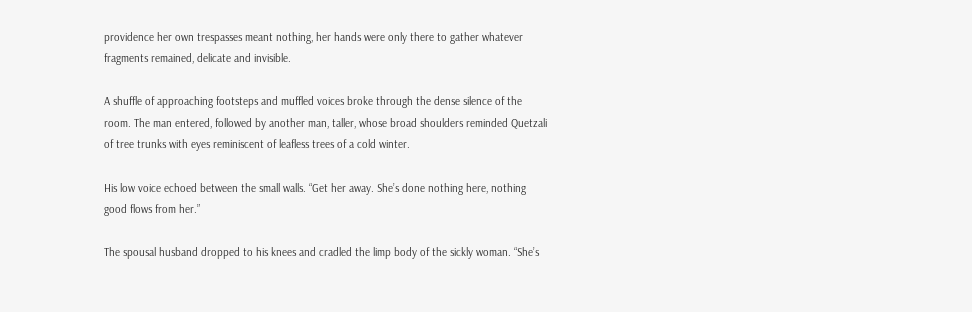providence her own trespasses meant nothing, her hands were only there to gather whatever fragments remained, delicate and invisible.

A shuffle of approaching footsteps and muffled voices broke through the dense silence of the room. The man entered, followed by another man, taller, whose broad shoulders reminded Quetzali of tree trunks with eyes reminiscent of leafless trees of a cold winter.

His low voice echoed between the small walls. “Get her away. She’s done nothing here, nothing good flows from her.”

The spousal husband dropped to his knees and cradled the limp body of the sickly woman. “She’s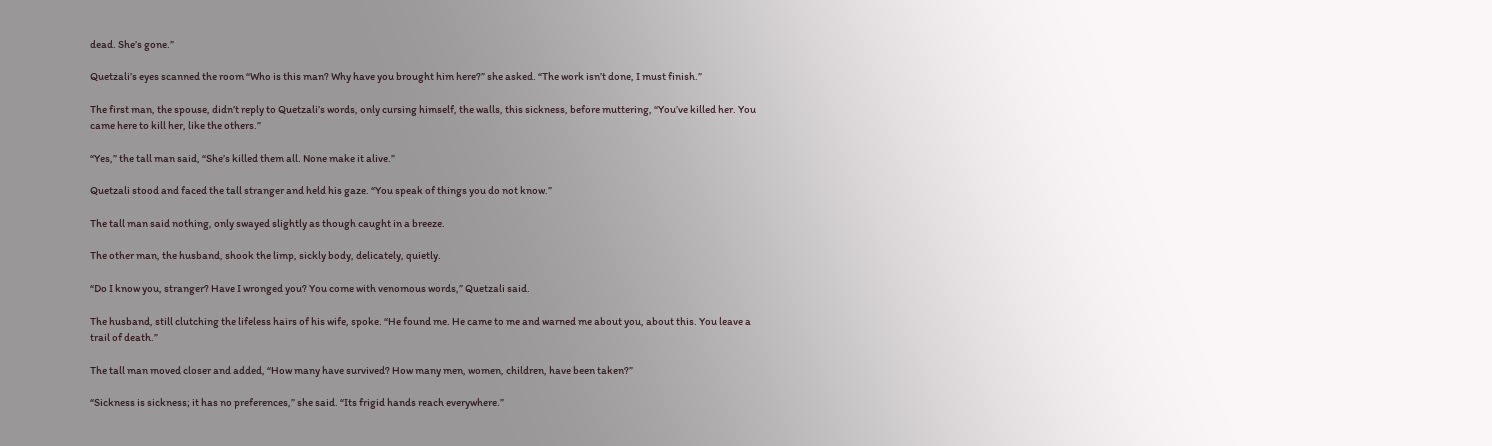dead. She’s gone.”

Quetzali’s eyes scanned the room “Who is this man? Why have you brought him here?” she asked. “The work isn’t done, I must finish.”

The first man, the spouse, didn’t reply to Quetzali’s words, only cursing himself, the walls, this sickness, before muttering, “You’ve killed her. You came here to kill her, like the others.”

“Yes,” the tall man said, “She’s killed them all. None make it alive.”

Quetzali stood and faced the tall stranger and held his gaze. “You speak of things you do not know.”

The tall man said nothing, only swayed slightly as though caught in a breeze.

The other man, the husband, shook the limp, sickly body, delicately, quietly.

“Do I know you, stranger? Have I wronged you? You come with venomous words,” Quetzali said.

The husband, still clutching the lifeless hairs of his wife, spoke. “He found me. He came to me and warned me about you, about this. You leave a trail of death.”

The tall man moved closer and added, “How many have survived? How many men, women, children, have been taken?”

“Sickness is sickness; it has no preferences,” she said. “Its frigid hands reach everywhere.”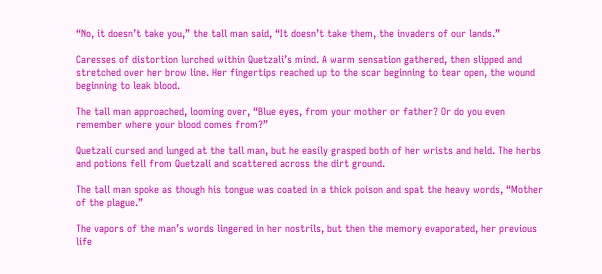“No, it doesn’t take you,” the tall man said, “It doesn’t take them, the invaders of our lands.”

Caresses of distortion lurched within Quetzali’s mind. A warm sensation gathered, then slipped and stretched over her brow line. Her fingertips reached up to the scar beginning to tear open, the wound beginning to leak blood.

The tall man approached, looming over, “Blue eyes, from your mother or father? Or do you even remember where your blood comes from?”

Quetzali cursed and lunged at the tall man, but he easily grasped both of her wrists and held. The herbs and potions fell from Quetzali and scattered across the dirt ground.

The tall man spoke as though his tongue was coated in a thick poison and spat the heavy words, “Mother of the plague.”

The vapors of the man’s words lingered in her nostrils, but then the memory evaporated, her previous life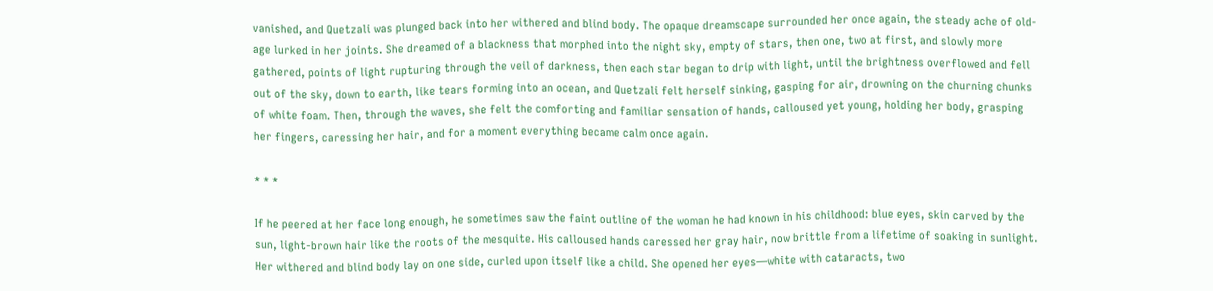vanished, and Quetzali was plunged back into her withered and blind body. The opaque dreamscape surrounded her once again, the steady ache of old-age lurked in her joints. She dreamed of a blackness that morphed into the night sky, empty of stars, then one, two at first, and slowly more gathered, points of light rupturing through the veil of darkness, then each star began to drip with light, until the brightness overflowed and fell out of the sky, down to earth, like tears forming into an ocean, and Quetzali felt herself sinking, gasping for air, drowning on the churning chunks of white foam. Then, through the waves, she felt the comforting and familiar sensation of hands, calloused yet young, holding her body, grasping her fingers, caressing her hair, and for a moment everything became calm once again.

* * *

If he peered at her face long enough, he sometimes saw the faint outline of the woman he had known in his childhood: blue eyes, skin carved by the sun, light-brown hair like the roots of the mesquite. His calloused hands caressed her gray hair, now brittle from a lifetime of soaking in sunlight. Her withered and blind body lay on one side, curled upon itself like a child. She opened her eyes—white with cataracts, two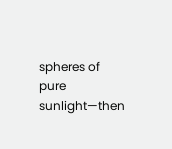spheres of pure sunlight—then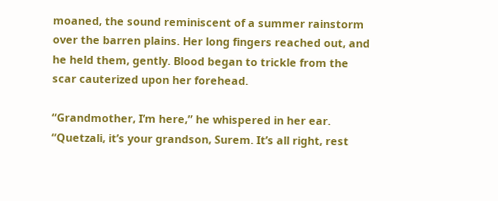moaned, the sound reminiscent of a summer rainstorm over the barren plains. Her long fingers reached out, and he held them, gently. Blood began to trickle from the scar cauterized upon her forehead.

“Grandmother, I’m here,” he whispered in her ear. “Quetzali, it’s your grandson, Surem. It’s all right, rest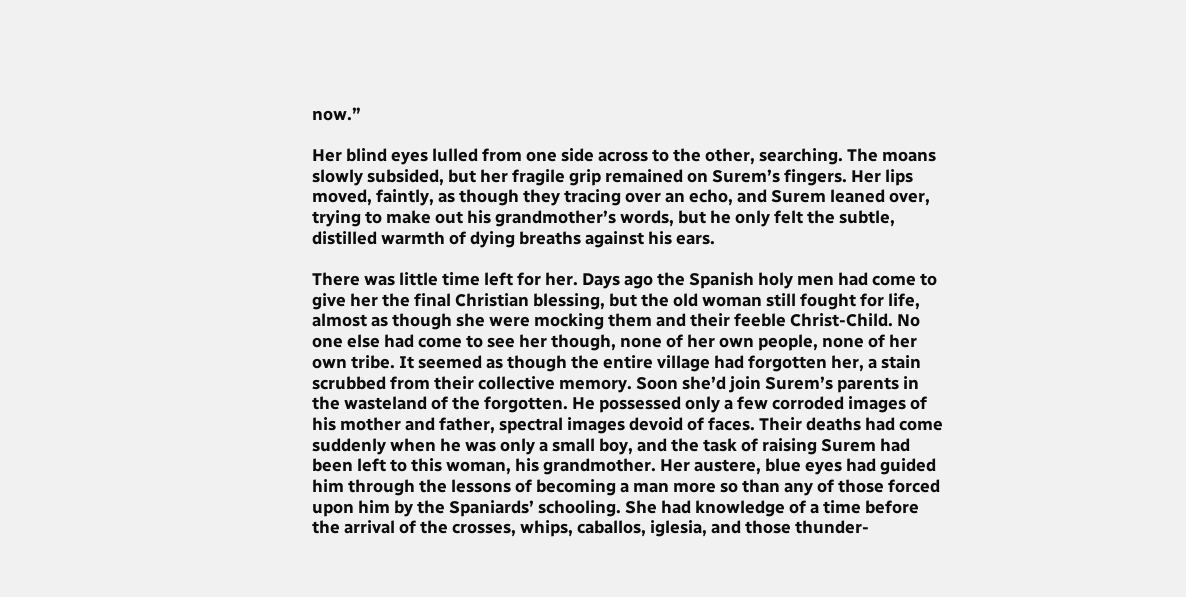now.”

Her blind eyes lulled from one side across to the other, searching. The moans slowly subsided, but her fragile grip remained on Surem’s fingers. Her lips moved, faintly, as though they tracing over an echo, and Surem leaned over, trying to make out his grandmother’s words, but he only felt the subtle, distilled warmth of dying breaths against his ears.

There was little time left for her. Days ago the Spanish holy men had come to give her the final Christian blessing, but the old woman still fought for life, almost as though she were mocking them and their feeble Christ-Child. No one else had come to see her though, none of her own people, none of her own tribe. It seemed as though the entire village had forgotten her, a stain scrubbed from their collective memory. Soon she’d join Surem’s parents in the wasteland of the forgotten. He possessed only a few corroded images of his mother and father, spectral images devoid of faces. Their deaths had come suddenly when he was only a small boy, and the task of raising Surem had been left to this woman, his grandmother. Her austere, blue eyes had guided him through the lessons of becoming a man more so than any of those forced upon him by the Spaniards’ schooling. She had knowledge of a time before the arrival of the crosses, whips, caballos, iglesia, and those thunder-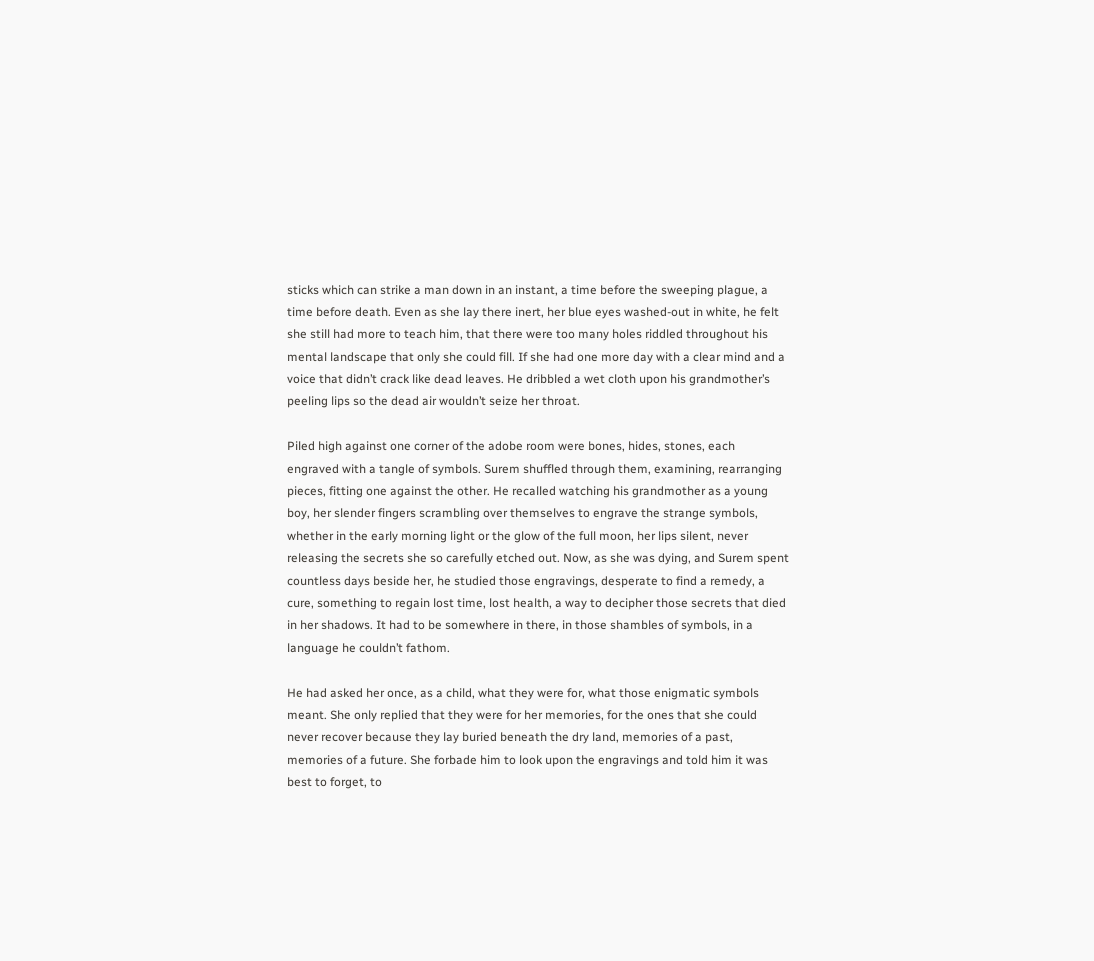sticks which can strike a man down in an instant, a time before the sweeping plague, a time before death. Even as she lay there inert, her blue eyes washed-out in white, he felt she still had more to teach him, that there were too many holes riddled throughout his mental landscape that only she could fill. If she had one more day with a clear mind and a voice that didn’t crack like dead leaves. He dribbled a wet cloth upon his grandmother’s peeling lips so the dead air wouldn’t seize her throat.

Piled high against one corner of the adobe room were bones, hides, stones, each engraved with a tangle of symbols. Surem shuffled through them, examining, rearranging pieces, fitting one against the other. He recalled watching his grandmother as a young boy, her slender fingers scrambling over themselves to engrave the strange symbols, whether in the early morning light or the glow of the full moon, her lips silent, never releasing the secrets she so carefully etched out. Now, as she was dying, and Surem spent countless days beside her, he studied those engravings, desperate to find a remedy, a cure, something to regain lost time, lost health, a way to decipher those secrets that died in her shadows. It had to be somewhere in there, in those shambles of symbols, in a language he couldn’t fathom.

He had asked her once, as a child, what they were for, what those enigmatic symbols meant. She only replied that they were for her memories, for the ones that she could never recover because they lay buried beneath the dry land, memories of a past, memories of a future. She forbade him to look upon the engravings and told him it was best to forget, to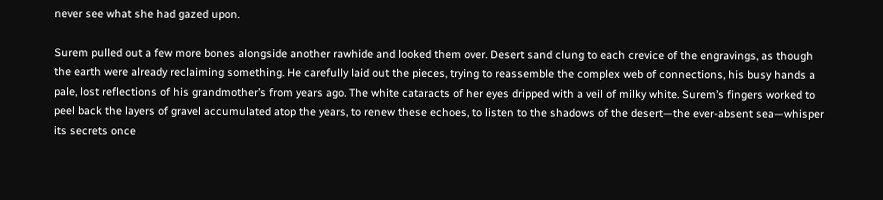never see what she had gazed upon.

Surem pulled out a few more bones alongside another rawhide and looked them over. Desert sand clung to each crevice of the engravings, as though the earth were already reclaiming something. He carefully laid out the pieces, trying to reassemble the complex web of connections, his busy hands a pale, lost reflections of his grandmother’s from years ago. The white cataracts of her eyes dripped with a veil of milky white. Surem’s fingers worked to peel back the layers of gravel accumulated atop the years, to renew these echoes, to listen to the shadows of the desert—the ever-absent sea—whisper its secrets once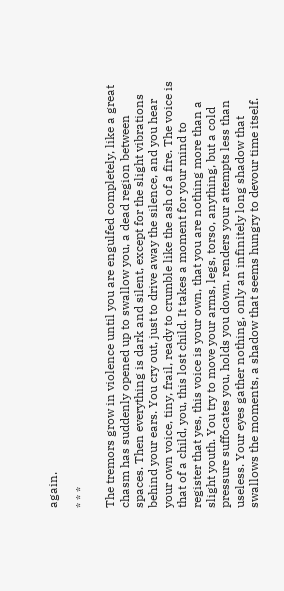again.

* * *

The tremors grow in violence until you are engulfed completely, like a great chasm has suddenly opened up to swallow you, a dead region between spaces. Then everything is dark and silent, except for the slight vibrations behind your ears. You cry out, just to drive away the silence, and you hear your own voice, tiny, frail, ready to crumble like the ash of a fire. The voice is that of a child, you, this lost child. It takes a moment for your mind to register that yes, this voice is your own, that you are nothing more than a slight youth. You try to move your arms, legs, torso, anything, but a cold pressure suffocates you, holds you down, renders your attempts less than useless. Your eyes gather nothing, only an infinitely long shadow that swallows the moments, a shadow that seems hungry to devour time itself.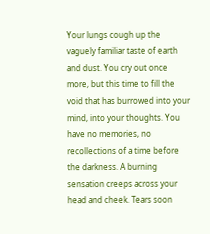Your lungs cough up the vaguely familiar taste of earth and dust. You cry out once more, but this time to fill the void that has burrowed into your mind, into your thoughts. You have no memories, no recollections of a time before the darkness. A burning sensation creeps across your head and cheek. Tears soon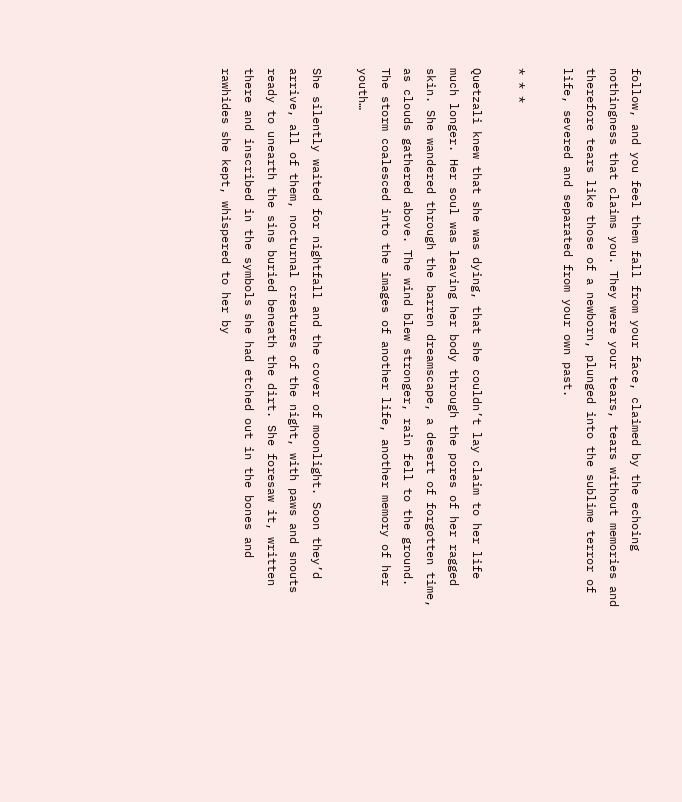follow, and you feel them fall from your face, claimed by the echoing nothingness that claims you. They were your tears, tears without memories and therefore tears like those of a newborn, plunged into the sublime terror of life, severed and separated from your own past.

* * *

Quetzali knew that she was dying, that she couldn’t lay claim to her life much longer. Her soul was leaving her body through the pores of her ragged skin. She wandered through the barren dreamscape, a desert of forgotten time, as clouds gathered above. The wind blew stronger, rain fell to the ground. The storm coalesced into the images of another life, another memory of her youth…

She silently waited for nightfall and the cover of moonlight. Soon they’d arrive, all of them, nocturnal creatures of the night, with paws and snouts ready to unearth the sins buried beneath the dirt. She foresaw it, written there and inscribed in the symbols she had etched out in the bones and rawhides she kept, whispered to her by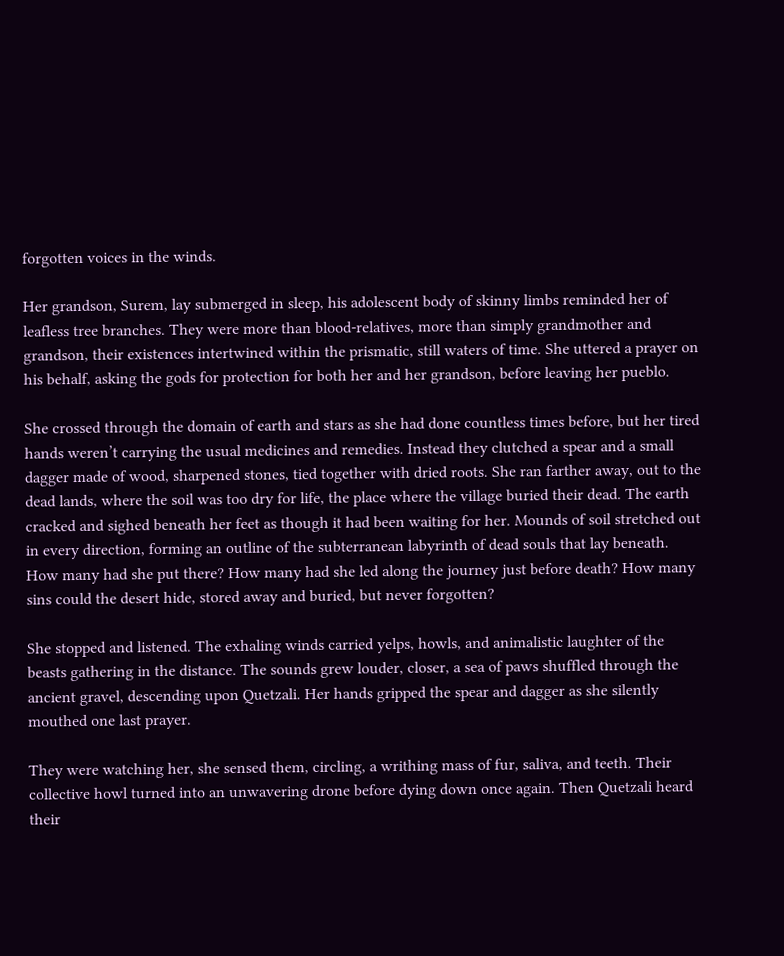forgotten voices in the winds.

Her grandson, Surem, lay submerged in sleep, his adolescent body of skinny limbs reminded her of leafless tree branches. They were more than blood-relatives, more than simply grandmother and grandson, their existences intertwined within the prismatic, still waters of time. She uttered a prayer on his behalf, asking the gods for protection for both her and her grandson, before leaving her pueblo.

She crossed through the domain of earth and stars as she had done countless times before, but her tired hands weren’t carrying the usual medicines and remedies. Instead they clutched a spear and a small dagger made of wood, sharpened stones, tied together with dried roots. She ran farther away, out to the dead lands, where the soil was too dry for life, the place where the village buried their dead. The earth cracked and sighed beneath her feet as though it had been waiting for her. Mounds of soil stretched out in every direction, forming an outline of the subterranean labyrinth of dead souls that lay beneath. How many had she put there? How many had she led along the journey just before death? How many sins could the desert hide, stored away and buried, but never forgotten?

She stopped and listened. The exhaling winds carried yelps, howls, and animalistic laughter of the beasts gathering in the distance. The sounds grew louder, closer, a sea of paws shuffled through the ancient gravel, descending upon Quetzali. Her hands gripped the spear and dagger as she silently mouthed one last prayer.

They were watching her, she sensed them, circling, a writhing mass of fur, saliva, and teeth. Their collective howl turned into an unwavering drone before dying down once again. Then Quetzali heard their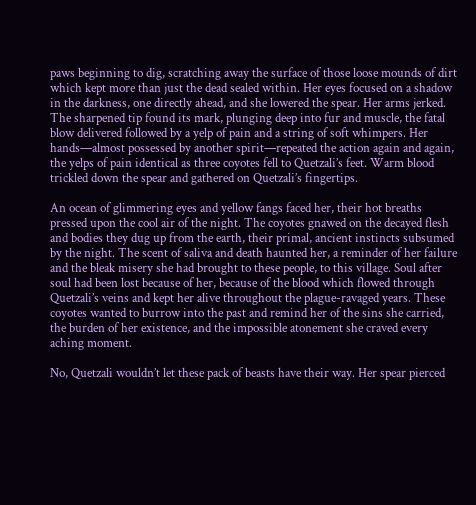paws beginning to dig, scratching away the surface of those loose mounds of dirt which kept more than just the dead sealed within. Her eyes focused on a shadow in the darkness, one directly ahead, and she lowered the spear. Her arms jerked. The sharpened tip found its mark, plunging deep into fur and muscle, the fatal blow delivered followed by a yelp of pain and a string of soft whimpers. Her hands—almost possessed by another spirit—repeated the action again and again, the yelps of pain identical as three coyotes fell to Quetzali’s feet. Warm blood trickled down the spear and gathered on Quetzali’s fingertips.

An ocean of glimmering eyes and yellow fangs faced her, their hot breaths pressed upon the cool air of the night. The coyotes gnawed on the decayed flesh and bodies they dug up from the earth, their primal, ancient instincts subsumed by the night. The scent of saliva and death haunted her, a reminder of her failure and the bleak misery she had brought to these people, to this village. Soul after soul had been lost because of her, because of the blood which flowed through Quetzali’s veins and kept her alive throughout the plague-ravaged years. These coyotes wanted to burrow into the past and remind her of the sins she carried, the burden of her existence, and the impossible atonement she craved every aching moment.

No, Quetzali wouldn’t let these pack of beasts have their way. Her spear pierced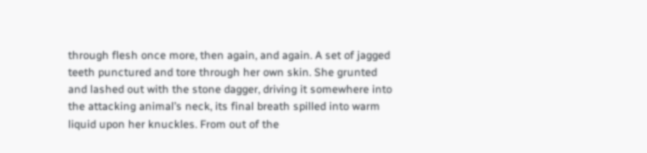through flesh once more, then again, and again. A set of jagged teeth punctured and tore through her own skin. She grunted and lashed out with the stone dagger, driving it somewhere into the attacking animal’s neck, its final breath spilled into warm liquid upon her knuckles. From out of the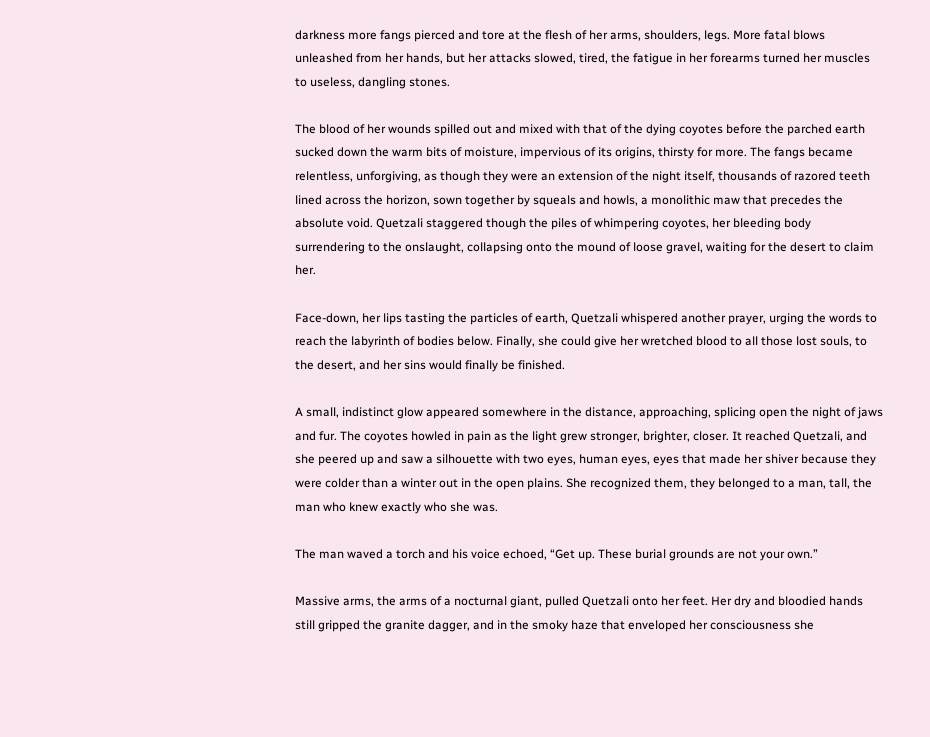darkness more fangs pierced and tore at the flesh of her arms, shoulders, legs. More fatal blows unleashed from her hands, but her attacks slowed, tired, the fatigue in her forearms turned her muscles to useless, dangling stones.

The blood of her wounds spilled out and mixed with that of the dying coyotes before the parched earth sucked down the warm bits of moisture, impervious of its origins, thirsty for more. The fangs became relentless, unforgiving, as though they were an extension of the night itself, thousands of razored teeth lined across the horizon, sown together by squeals and howls, a monolithic maw that precedes the absolute void. Quetzali staggered though the piles of whimpering coyotes, her bleeding body surrendering to the onslaught, collapsing onto the mound of loose gravel, waiting for the desert to claim her.

Face-down, her lips tasting the particles of earth, Quetzali whispered another prayer, urging the words to reach the labyrinth of bodies below. Finally, she could give her wretched blood to all those lost souls, to the desert, and her sins would finally be finished.

A small, indistinct glow appeared somewhere in the distance, approaching, splicing open the night of jaws and fur. The coyotes howled in pain as the light grew stronger, brighter, closer. It reached Quetzali, and she peered up and saw a silhouette with two eyes, human eyes, eyes that made her shiver because they were colder than a winter out in the open plains. She recognized them, they belonged to a man, tall, the man who knew exactly who she was.

The man waved a torch and his voice echoed, “Get up. These burial grounds are not your own.”

Massive arms, the arms of a nocturnal giant, pulled Quetzali onto her feet. Her dry and bloodied hands still gripped the granite dagger, and in the smoky haze that enveloped her consciousness she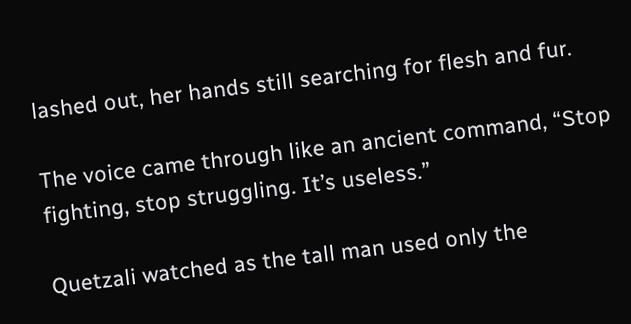lashed out, her hands still searching for flesh and fur.

The voice came through like an ancient command, “Stop fighting, stop struggling. It’s useless.”

Quetzali watched as the tall man used only the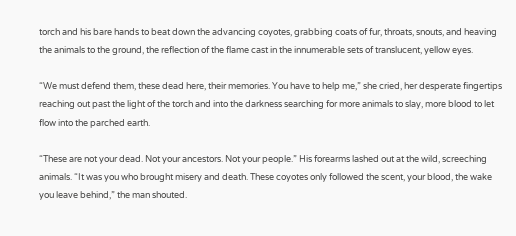torch and his bare hands to beat down the advancing coyotes, grabbing coats of fur, throats, snouts, and heaving the animals to the ground, the reflection of the flame cast in the innumerable sets of translucent, yellow eyes.

“We must defend them, these dead here, their memories. You have to help me,” she cried, her desperate fingertips reaching out past the light of the torch and into the darkness searching for more animals to slay, more blood to let flow into the parched earth.

“These are not your dead. Not your ancestors. Not your people.” His forearms lashed out at the wild, screeching animals. “It was you who brought misery and death. These coyotes only followed the scent, your blood, the wake you leave behind,” the man shouted.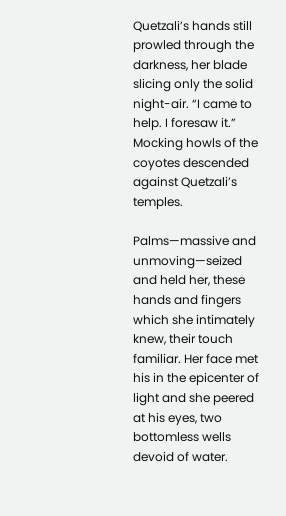Quetzali’s hands still prowled through the darkness, her blade slicing only the solid night-air. “I came to help. I foresaw it.” Mocking howls of the coyotes descended against Quetzali’s temples.

Palms—massive and unmoving—seized and held her, these hands and fingers which she intimately knew, their touch familiar. Her face met his in the epicenter of light and she peered at his eyes, two bottomless wells devoid of water.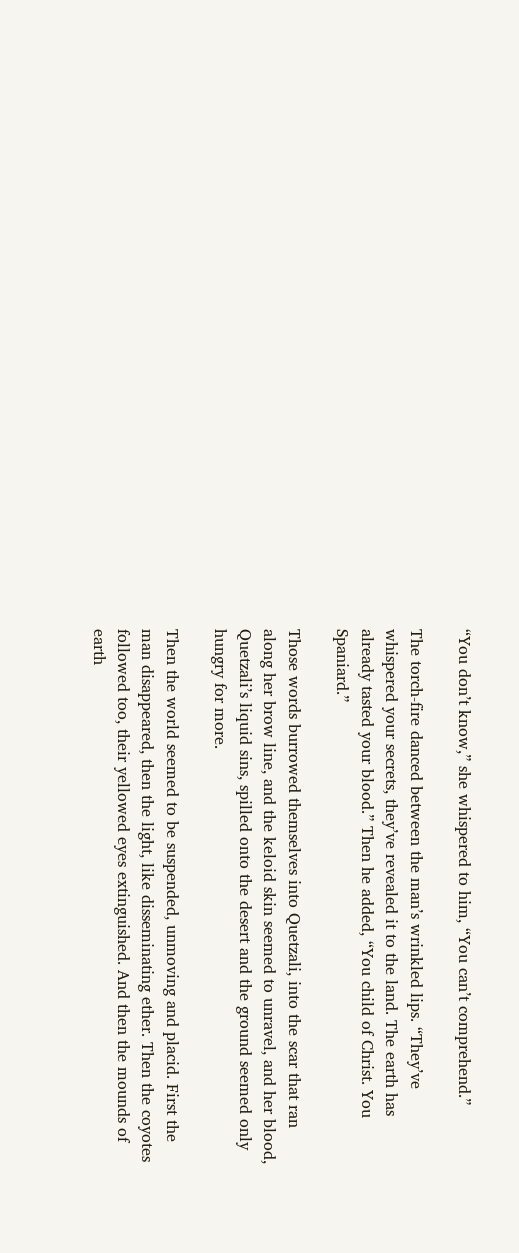“You don’t know,” she whispered to him, “You can’t comprehend.”

The torch-fire danced between the man’s wrinkled lips. “They’ve whispered your secrets, they’ve revealed it to the land. The earth has already tasted your blood.” Then he added, “You child of Christ. You Spaniard.”

Those words burrowed themselves into Quetzali, into the scar that ran along her brow line, and the keloid skin seemed to unravel, and her blood, Quetzali’s liquid sins, spilled onto the desert and the ground seemed only hungry for more.

Then the world seemed to be suspended, unmoving and placid. First the man disappeared, then the light, like disseminating ether. Then the coyotes followed too, their yellowed eyes extinguished. And then the mounds of earth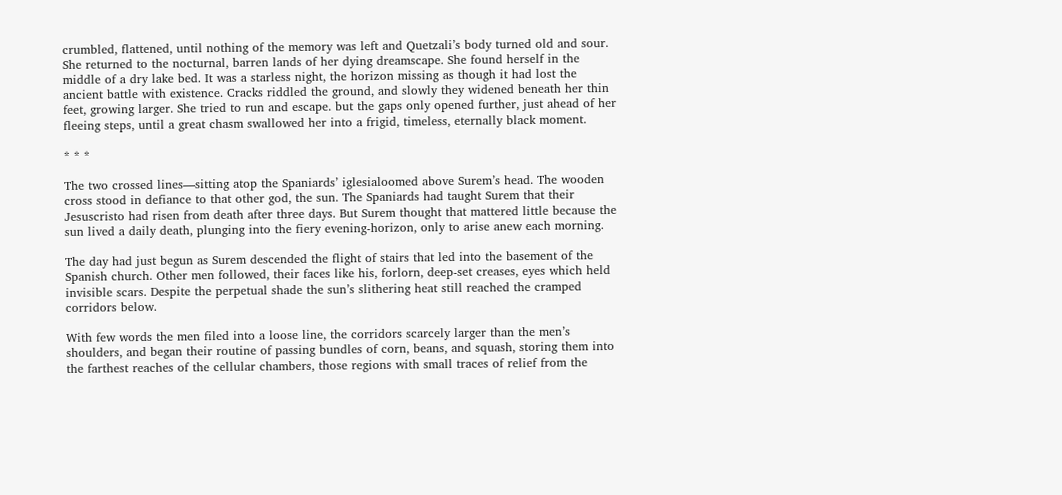crumbled, flattened, until nothing of the memory was left and Quetzali’s body turned old and sour. She returned to the nocturnal, barren lands of her dying dreamscape. She found herself in the middle of a dry lake bed. It was a starless night, the horizon missing as though it had lost the ancient battle with existence. Cracks riddled the ground, and slowly they widened beneath her thin feet, growing larger. She tried to run and escape. but the gaps only opened further, just ahead of her fleeing steps, until a great chasm swallowed her into a frigid, timeless, eternally black moment.

* * *

The two crossed lines—sitting atop the Spaniards’ iglesialoomed above Surem’s head. The wooden cross stood in defiance to that other god, the sun. The Spaniards had taught Surem that their Jesuscristo had risen from death after three days. But Surem thought that mattered little because the sun lived a daily death, plunging into the fiery evening-horizon, only to arise anew each morning.

The day had just begun as Surem descended the flight of stairs that led into the basement of the Spanish church. Other men followed, their faces like his, forlorn, deep-set creases, eyes which held invisible scars. Despite the perpetual shade the sun’s slithering heat still reached the cramped corridors below.

With few words the men filed into a loose line, the corridors scarcely larger than the men’s shoulders, and began their routine of passing bundles of corn, beans, and squash, storing them into the farthest reaches of the cellular chambers, those regions with small traces of relief from the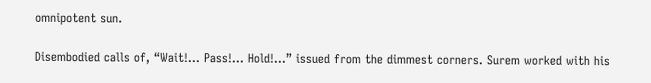omnipotent sun.

Disembodied calls of, “Wait!… Pass!… Hold!…” issued from the dimmest corners. Surem worked with his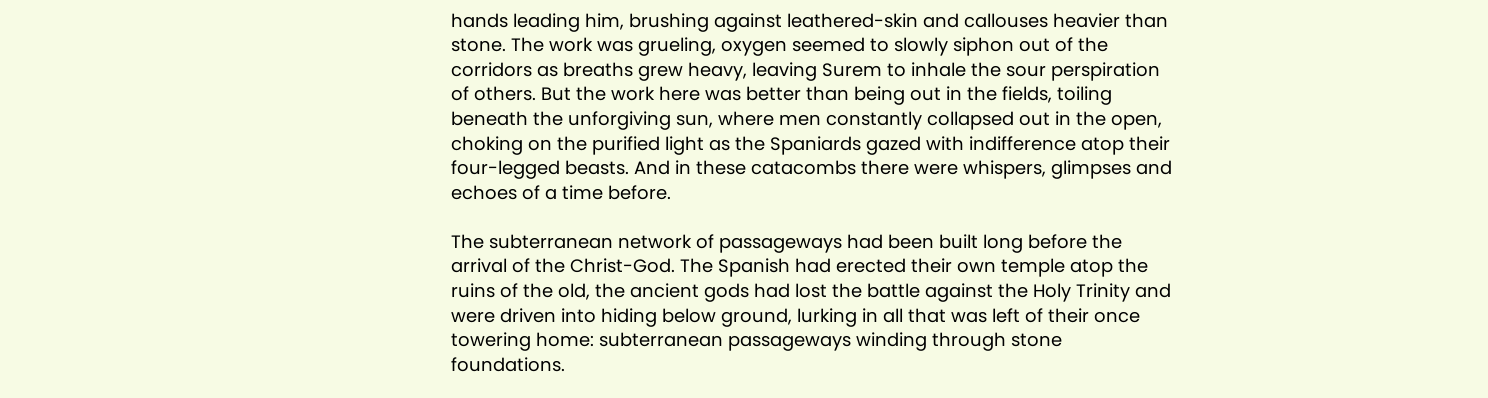hands leading him, brushing against leathered-skin and callouses heavier than stone. The work was grueling, oxygen seemed to slowly siphon out of the corridors as breaths grew heavy, leaving Surem to inhale the sour perspiration of others. But the work here was better than being out in the fields, toiling beneath the unforgiving sun, where men constantly collapsed out in the open, choking on the purified light as the Spaniards gazed with indifference atop their four-legged beasts. And in these catacombs there were whispers, glimpses and echoes of a time before.

The subterranean network of passageways had been built long before the arrival of the Christ-God. The Spanish had erected their own temple atop the ruins of the old, the ancient gods had lost the battle against the Holy Trinity and were driven into hiding below ground, lurking in all that was left of their once towering home: subterranean passageways winding through stone foundations.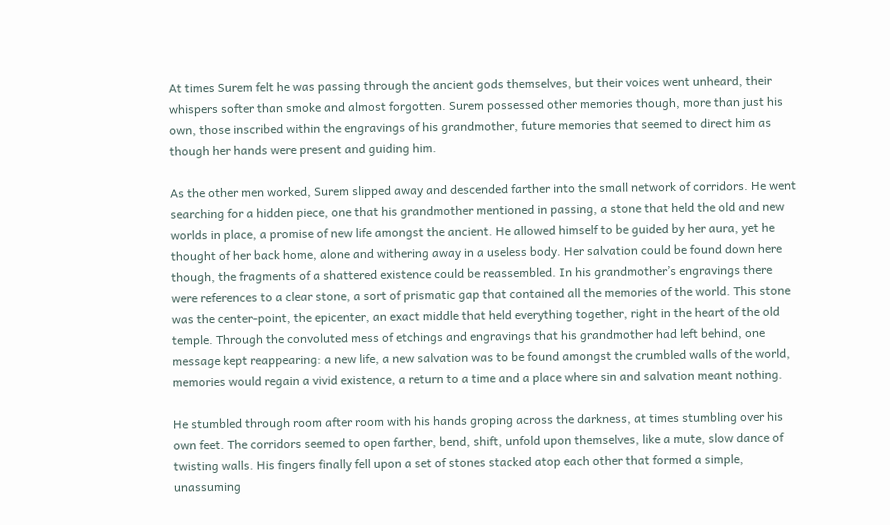At times Surem felt he was passing through the ancient gods themselves, but their voices went unheard, their whispers softer than smoke and almost forgotten. Surem possessed other memories though, more than just his own, those inscribed within the engravings of his grandmother, future memories that seemed to direct him as though her hands were present and guiding him.

As the other men worked, Surem slipped away and descended farther into the small network of corridors. He went searching for a hidden piece, one that his grandmother mentioned in passing, a stone that held the old and new worlds in place, a promise of new life amongst the ancient. He allowed himself to be guided by her aura, yet he thought of her back home, alone and withering away in a useless body. Her salvation could be found down here though, the fragments of a shattered existence could be reassembled. In his grandmother’s engravings there were references to a clear stone, a sort of prismatic gap that contained all the memories of the world. This stone was the center-point, the epicenter, an exact middle that held everything together, right in the heart of the old temple. Through the convoluted mess of etchings and engravings that his grandmother had left behind, one message kept reappearing: a new life, a new salvation was to be found amongst the crumbled walls of the world, memories would regain a vivid existence, a return to a time and a place where sin and salvation meant nothing.

He stumbled through room after room with his hands groping across the darkness, at times stumbling over his own feet. The corridors seemed to open farther, bend, shift, unfold upon themselves, like a mute, slow dance of twisting walls. His fingers finally fell upon a set of stones stacked atop each other that formed a simple, unassuming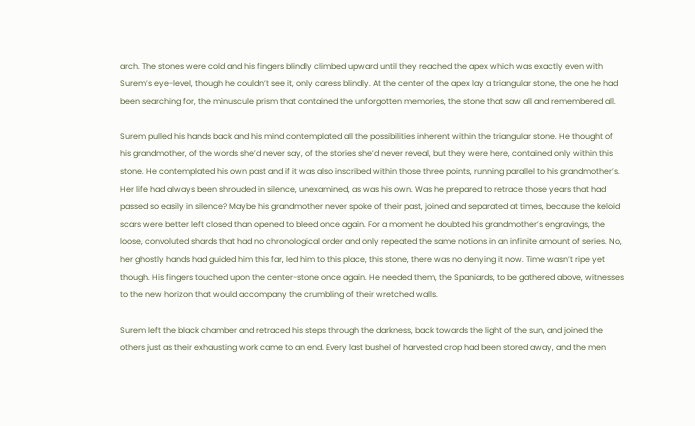arch. The stones were cold and his fingers blindly climbed upward until they reached the apex which was exactly even with Surem’s eye-level, though he couldn’t see it, only caress blindly. At the center of the apex lay a triangular stone, the one he had been searching for, the minuscule prism that contained the unforgotten memories, the stone that saw all and remembered all.

Surem pulled his hands back and his mind contemplated all the possibilities inherent within the triangular stone. He thought of his grandmother, of the words she’d never say, of the stories she’d never reveal, but they were here, contained only within this stone. He contemplated his own past and if it was also inscribed within those three points, running parallel to his grandmother’s. Her life had always been shrouded in silence, unexamined, as was his own. Was he prepared to retrace those years that had passed so easily in silence? Maybe his grandmother never spoke of their past, joined and separated at times, because the keloid scars were better left closed than opened to bleed once again. For a moment he doubted his grandmother’s engravings, the loose, convoluted shards that had no chronological order and only repeated the same notions in an infinite amount of series. No, her ghostly hands had guided him this far, led him to this place, this stone, there was no denying it now. Time wasn’t ripe yet though. His fingers touched upon the center-stone once again. He needed them, the Spaniards, to be gathered above, witnesses to the new horizon that would accompany the crumbling of their wretched walls.

Surem left the black chamber and retraced his steps through the darkness, back towards the light of the sun, and joined the others just as their exhausting work came to an end. Every last bushel of harvested crop had been stored away, and the men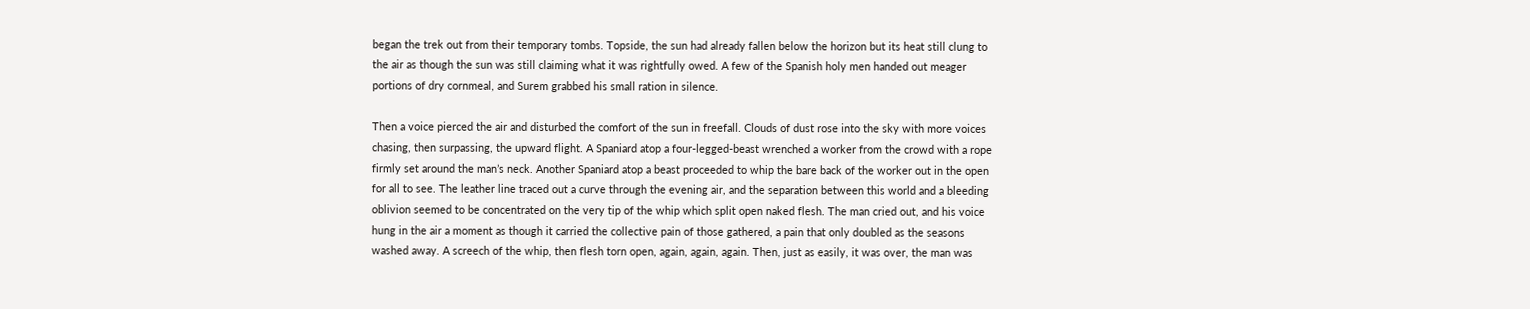began the trek out from their temporary tombs. Topside, the sun had already fallen below the horizon but its heat still clung to the air as though the sun was still claiming what it was rightfully owed. A few of the Spanish holy men handed out meager portions of dry cornmeal, and Surem grabbed his small ration in silence.

Then a voice pierced the air and disturbed the comfort of the sun in freefall. Clouds of dust rose into the sky with more voices chasing, then surpassing, the upward flight. A Spaniard atop a four-legged-beast wrenched a worker from the crowd with a rope firmly set around the man’s neck. Another Spaniard atop a beast proceeded to whip the bare back of the worker out in the open for all to see. The leather line traced out a curve through the evening air, and the separation between this world and a bleeding oblivion seemed to be concentrated on the very tip of the whip which split open naked flesh. The man cried out, and his voice hung in the air a moment as though it carried the collective pain of those gathered, a pain that only doubled as the seasons washed away. A screech of the whip, then flesh torn open, again, again, again. Then, just as easily, it was over, the man was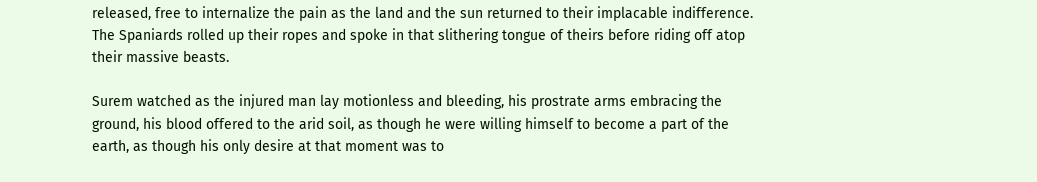released, free to internalize the pain as the land and the sun returned to their implacable indifference. The Spaniards rolled up their ropes and spoke in that slithering tongue of theirs before riding off atop their massive beasts.

Surem watched as the injured man lay motionless and bleeding, his prostrate arms embracing the ground, his blood offered to the arid soil, as though he were willing himself to become a part of the earth, as though his only desire at that moment was to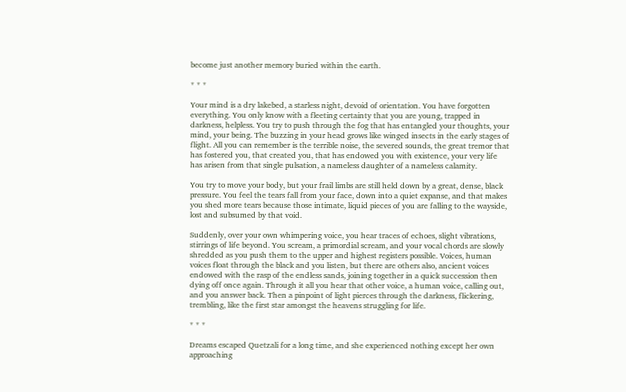become just another memory buried within the earth.

* * *

Your mind is a dry lakebed, a starless night, devoid of orientation. You have forgotten everything. You only know with a fleeting certainty that you are young, trapped in darkness, helpless. You try to push through the fog that has entangled your thoughts, your mind, your being. The buzzing in your head grows like winged insects in the early stages of flight. All you can remember is the terrible noise, the severed sounds, the great tremor that has fostered you, that created you, that has endowed you with existence, your very life has arisen from that single pulsation, a nameless daughter of a nameless calamity.

You try to move your body, but your frail limbs are still held down by a great, dense, black pressure. You feel the tears fall from your face, down into a quiet expanse, and that makes you shed more tears because those intimate, liquid pieces of you are falling to the wayside, lost and subsumed by that void.

Suddenly, over your own whimpering voice, you hear traces of echoes, slight vibrations, stirrings of life beyond. You scream, a primordial scream, and your vocal chords are slowly shredded as you push them to the upper and highest registers possible. Voices, human voices float through the black and you listen, but there are others also, ancient voices endowed with the rasp of the endless sands, joining together in a quick succession then dying off once again. Through it all you hear that other voice, a human voice, calling out, and you answer back. Then a pinpoint of light pierces through the darkness, flickering, trembling, like the first star amongst the heavens struggling for life.

* * *

Dreams escaped Quetzali for a long time, and she experienced nothing except her own approaching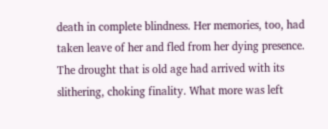death in complete blindness. Her memories, too, had taken leave of her and fled from her dying presence. The drought that is old age had arrived with its slithering, choking finality. What more was left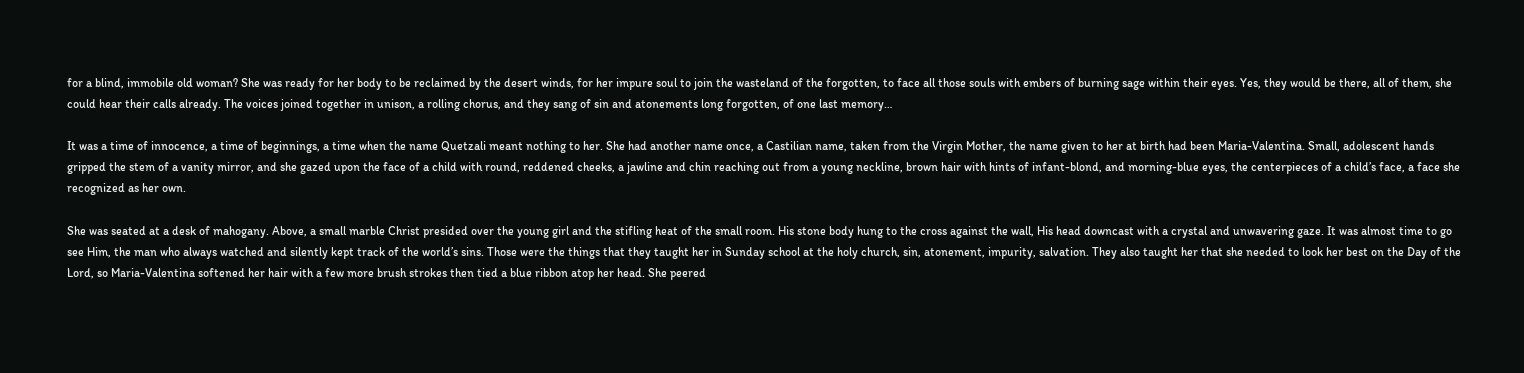for a blind, immobile old woman? She was ready for her body to be reclaimed by the desert winds, for her impure soul to join the wasteland of the forgotten, to face all those souls with embers of burning sage within their eyes. Yes, they would be there, all of them, she could hear their calls already. The voices joined together in unison, a rolling chorus, and they sang of sin and atonements long forgotten, of one last memory…

It was a time of innocence, a time of beginnings, a time when the name Quetzali meant nothing to her. She had another name once, a Castilian name, taken from the Virgin Mother, the name given to her at birth had been Maria-Valentina. Small, adolescent hands gripped the stem of a vanity mirror, and she gazed upon the face of a child with round, reddened cheeks, a jawline and chin reaching out from a young neckline, brown hair with hints of infant-blond, and morning-blue eyes, the centerpieces of a child’s face, a face she recognized as her own.

She was seated at a desk of mahogany. Above, a small marble Christ presided over the young girl and the stifling heat of the small room. His stone body hung to the cross against the wall, His head downcast with a crystal and unwavering gaze. It was almost time to go see Him, the man who always watched and silently kept track of the world’s sins. Those were the things that they taught her in Sunday school at the holy church, sin, atonement, impurity, salvation. They also taught her that she needed to look her best on the Day of the Lord, so Maria-Valentina softened her hair with a few more brush strokes then tied a blue ribbon atop her head. She peered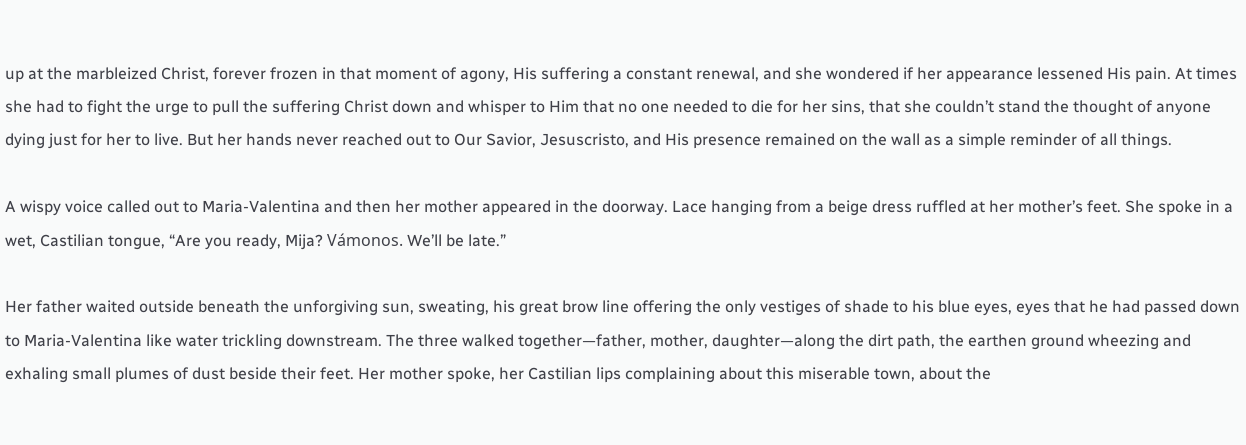up at the marbleized Christ, forever frozen in that moment of agony, His suffering a constant renewal, and she wondered if her appearance lessened His pain. At times she had to fight the urge to pull the suffering Christ down and whisper to Him that no one needed to die for her sins, that she couldn’t stand the thought of anyone dying just for her to live. But her hands never reached out to Our Savior, Jesuscristo, and His presence remained on the wall as a simple reminder of all things.

A wispy voice called out to Maria-Valentina and then her mother appeared in the doorway. Lace hanging from a beige dress ruffled at her mother’s feet. She spoke in a wet, Castilian tongue, “Are you ready, Mija? Vámonos. We’ll be late.”

Her father waited outside beneath the unforgiving sun, sweating, his great brow line offering the only vestiges of shade to his blue eyes, eyes that he had passed down to Maria-Valentina like water trickling downstream. The three walked together—father, mother, daughter—along the dirt path, the earthen ground wheezing and exhaling small plumes of dust beside their feet. Her mother spoke, her Castilian lips complaining about this miserable town, about the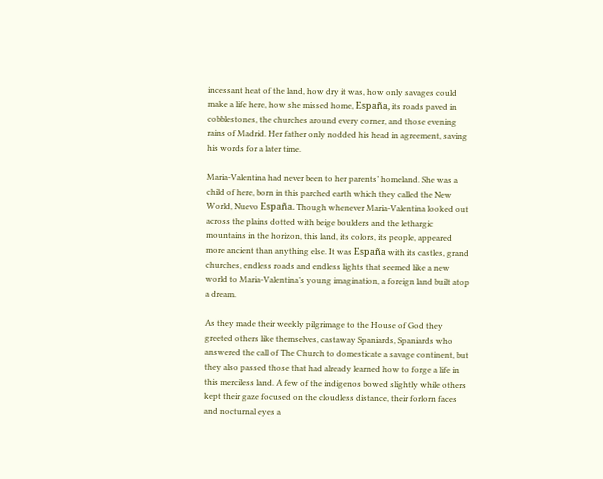incessant heat of the land, how dry it was, how only savages could make a life here, how she missed home, España, its roads paved in cobblestones, the churches around every corner, and those evening rains of Madrid. Her father only nodded his head in agreement, saving his words for a later time.

Maria-Valentina had never been to her parents’ homeland. She was a child of here, born in this parched earth which they called the New World, Nuevo España. Though whenever Maria-Valentina looked out across the plains dotted with beige boulders and the lethargic mountains in the horizon, this land, its colors, its people, appeared more ancient than anything else. It was España with its castles, grand churches, endless roads and endless lights that seemed like a new world to Maria-Valentina’s young imagination, a foreign land built atop a dream.

As they made their weekly pilgrimage to the House of God they greeted others like themselves, castaway Spaniards, Spaniards who answered the call of The Church to domesticate a savage continent, but they also passed those that had already learned how to forge a life in this merciless land. A few of the indigenos bowed slightly while others kept their gaze focused on the cloudless distance, their forlorn faces and nocturnal eyes a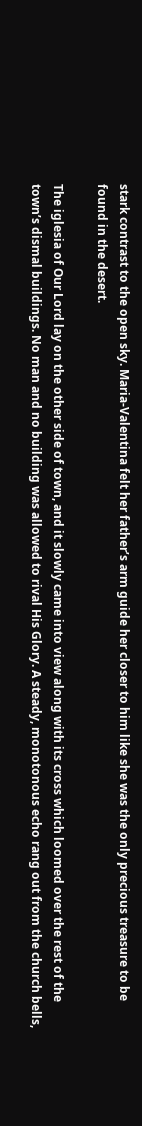stark contrast to the open sky. Maria-Valentina felt her father’s arm guide her closer to him like she was the only precious treasure to be found in the desert.

The iglesia of Our Lord lay on the other side of town, and it slowly came into view along with its cross which loomed over the rest of the town’s dismal buildings. No man and no building was allowed to rival His Glory. A steady, monotonous echo rang out from the church bells,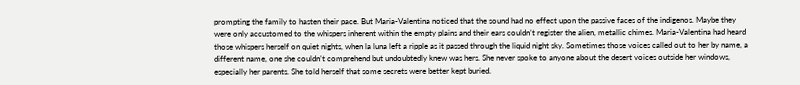prompting the family to hasten their pace. But Maria-Valentina noticed that the sound had no effect upon the passive faces of the indigenos. Maybe they were only accustomed to the whispers inherent within the empty plains and their ears couldn’t register the alien, metallic chimes. Maria-Valentina had heard those whispers herself on quiet nights, when la luna left a ripple as it passed through the liquid night sky. Sometimes those voices called out to her by name, a different name, one she couldn’t comprehend but undoubtedly knew was hers. She never spoke to anyone about the desert voices outside her windows, especially her parents. She told herself that some secrets were better kept buried.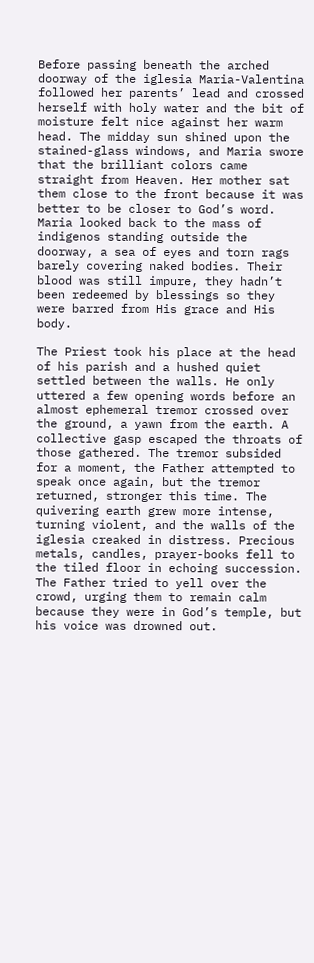Before passing beneath the arched doorway of the iglesia Maria-Valentina followed her parents’ lead and crossed herself with holy water and the bit of moisture felt nice against her warm head. The midday sun shined upon the stained-glass windows, and Maria swore that the brilliant colors came straight from Heaven. Her mother sat them close to the front because it was better to be closer to God’s word. Maria looked back to the mass of indigenos standing outside the doorway, a sea of eyes and torn rags barely covering naked bodies. Their blood was still impure, they hadn’t been redeemed by blessings so they were barred from His grace and His body.

The Priest took his place at the head of his parish and a hushed quiet settled between the walls. He only uttered a few opening words before an almost ephemeral tremor crossed over the ground, a yawn from the earth. A collective gasp escaped the throats of those gathered. The tremor subsided for a moment, the Father attempted to speak once again, but the tremor returned, stronger this time. The quivering earth grew more intense, turning violent, and the walls of the iglesia creaked in distress. Precious metals, candles, prayer-books fell to the tiled floor in echoing succession. The Father tried to yell over the crowd, urging them to remain calm because they were in God’s temple, but his voice was drowned out.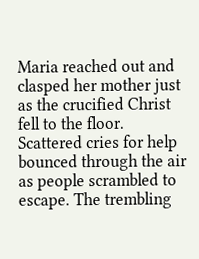Maria reached out and clasped her mother just as the crucified Christ fell to the floor. Scattered cries for help bounced through the air as people scrambled to escape. The trembling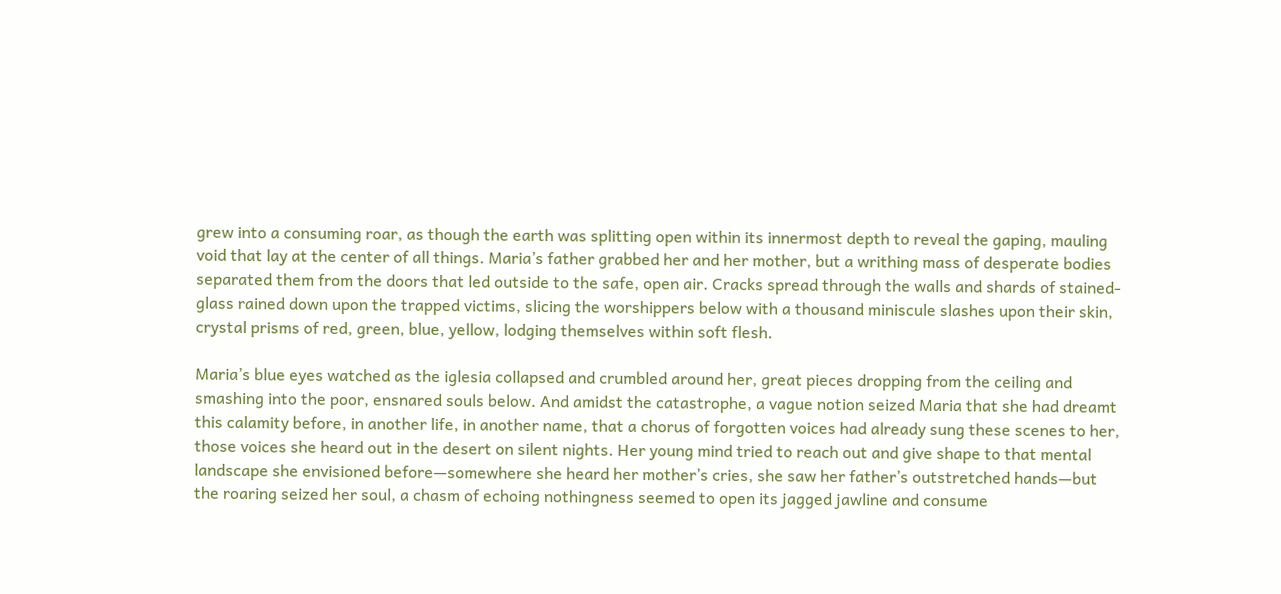grew into a consuming roar, as though the earth was splitting open within its innermost depth to reveal the gaping, mauling void that lay at the center of all things. Maria’s father grabbed her and her mother, but a writhing mass of desperate bodies separated them from the doors that led outside to the safe, open air. Cracks spread through the walls and shards of stained-glass rained down upon the trapped victims, slicing the worshippers below with a thousand miniscule slashes upon their skin, crystal prisms of red, green, blue, yellow, lodging themselves within soft flesh.

Maria’s blue eyes watched as the iglesia collapsed and crumbled around her, great pieces dropping from the ceiling and smashing into the poor, ensnared souls below. And amidst the catastrophe, a vague notion seized Maria that she had dreamt this calamity before, in another life, in another name, that a chorus of forgotten voices had already sung these scenes to her, those voices she heard out in the desert on silent nights. Her young mind tried to reach out and give shape to that mental landscape she envisioned before—somewhere she heard her mother’s cries, she saw her father’s outstretched hands—but the roaring seized her soul, a chasm of echoing nothingness seemed to open its jagged jawline and consume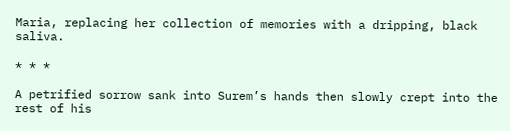Maria, replacing her collection of memories with a dripping, black saliva.

* * *

A petrified sorrow sank into Surem’s hands then slowly crept into the rest of his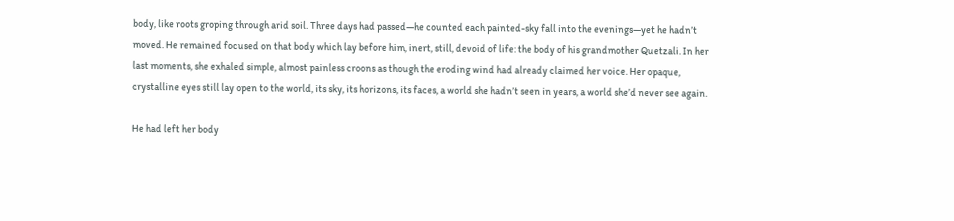body, like roots groping through arid soil. Three days had passed—he counted each painted-sky fall into the evenings—yet he hadn’t moved. He remained focused on that body which lay before him, inert, still, devoid of life: the body of his grandmother Quetzali. In her last moments, she exhaled simple, almost painless croons as though the eroding wind had already claimed her voice. Her opaque, crystalline eyes still lay open to the world, its sky, its horizons, its faces, a world she hadn’t seen in years, a world she’d never see again.

He had left her body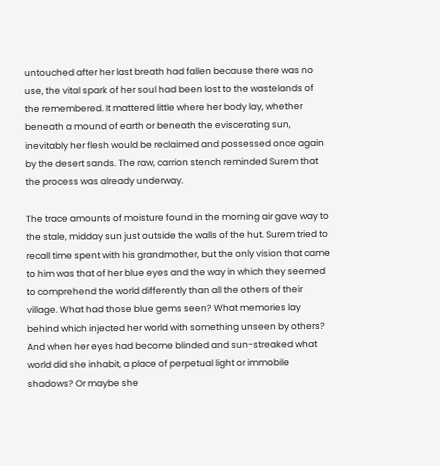untouched after her last breath had fallen because there was no use, the vital spark of her soul had been lost to the wastelands of the remembered. It mattered little where her body lay, whether beneath a mound of earth or beneath the eviscerating sun, inevitably her flesh would be reclaimed and possessed once again by the desert sands. The raw, carrion stench reminded Surem that the process was already underway.

The trace amounts of moisture found in the morning air gave way to the stale, midday sun just outside the walls of the hut. Surem tried to recall time spent with his grandmother, but the only vision that came to him was that of her blue eyes and the way in which they seemed to comprehend the world differently than all the others of their village. What had those blue gems seen? What memories lay behind which injected her world with something unseen by others? And when her eyes had become blinded and sun-streaked what world did she inhabit, a place of perpetual light or immobile shadows? Or maybe she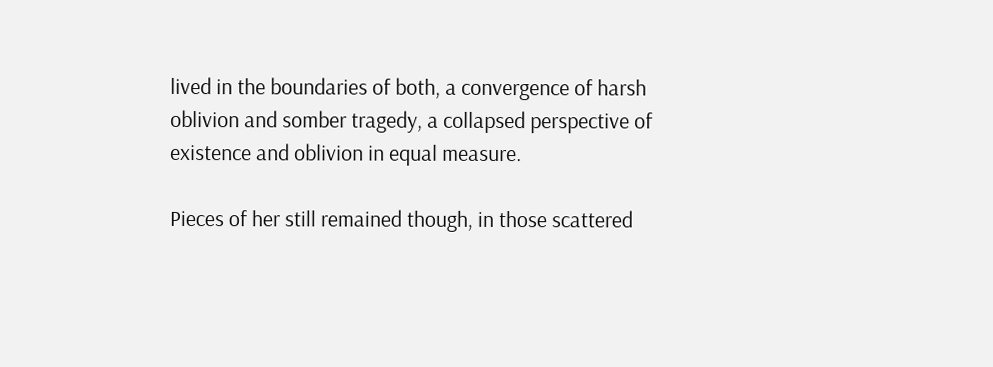lived in the boundaries of both, a convergence of harsh oblivion and somber tragedy, a collapsed perspective of existence and oblivion in equal measure.

Pieces of her still remained though, in those scattered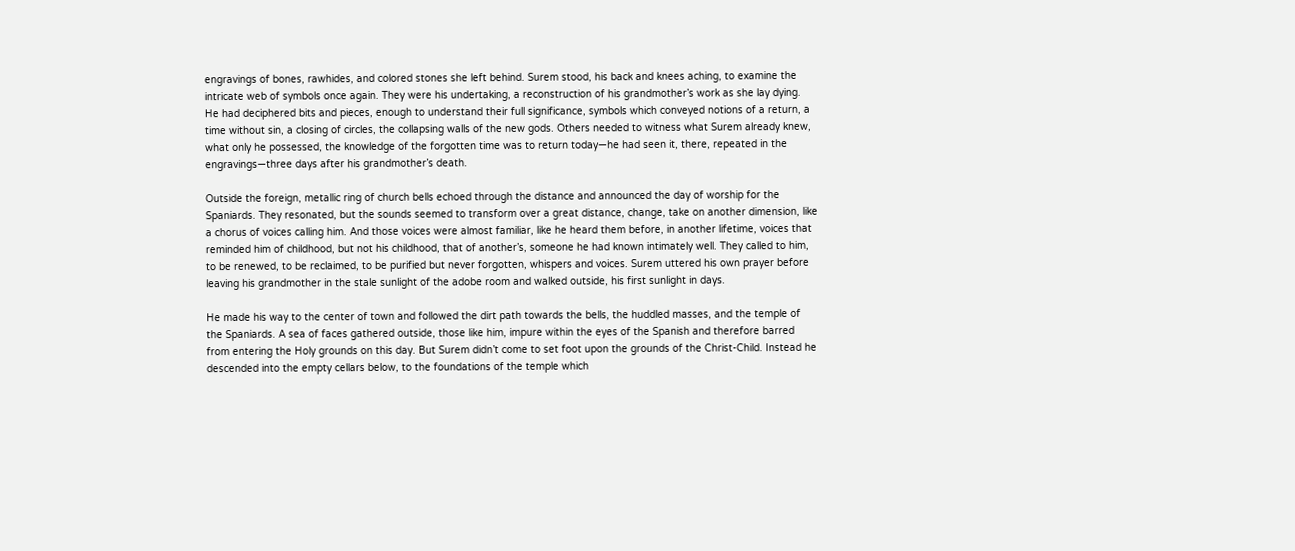engravings of bones, rawhides, and colored stones she left behind. Surem stood, his back and knees aching, to examine the intricate web of symbols once again. They were his undertaking, a reconstruction of his grandmother’s work as she lay dying. He had deciphered bits and pieces, enough to understand their full significance, symbols which conveyed notions of a return, a time without sin, a closing of circles, the collapsing walls of the new gods. Others needed to witness what Surem already knew, what only he possessed, the knowledge of the forgotten time was to return today—he had seen it, there, repeated in the engravings—three days after his grandmother’s death.

Outside the foreign, metallic ring of church bells echoed through the distance and announced the day of worship for the Spaniards. They resonated, but the sounds seemed to transform over a great distance, change, take on another dimension, like a chorus of voices calling him. And those voices were almost familiar, like he heard them before, in another lifetime, voices that reminded him of childhood, but not his childhood, that of another’s, someone he had known intimately well. They called to him, to be renewed, to be reclaimed, to be purified but never forgotten, whispers and voices. Surem uttered his own prayer before leaving his grandmother in the stale sunlight of the adobe room and walked outside, his first sunlight in days.

He made his way to the center of town and followed the dirt path towards the bells, the huddled masses, and the temple of the Spaniards. A sea of faces gathered outside, those like him, impure within the eyes of the Spanish and therefore barred from entering the Holy grounds on this day. But Surem didn’t come to set foot upon the grounds of the Christ-Child. Instead he descended into the empty cellars below, to the foundations of the temple which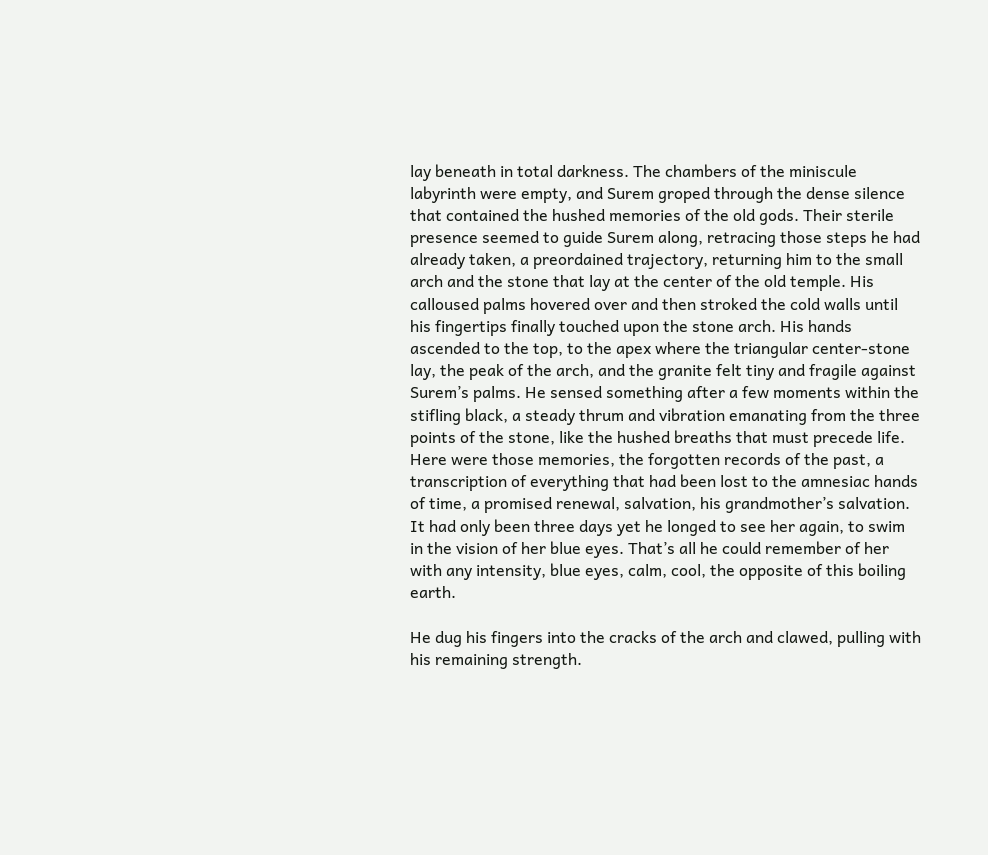lay beneath in total darkness. The chambers of the miniscule labyrinth were empty, and Surem groped through the dense silence that contained the hushed memories of the old gods. Their sterile presence seemed to guide Surem along, retracing those steps he had already taken, a preordained trajectory, returning him to the small arch and the stone that lay at the center of the old temple. His calloused palms hovered over and then stroked the cold walls until his fingertips finally touched upon the stone arch. His hands ascended to the top, to the apex where the triangular center-stone lay, the peak of the arch, and the granite felt tiny and fragile against Surem’s palms. He sensed something after a few moments within the stifling black, a steady thrum and vibration emanating from the three points of the stone, like the hushed breaths that must precede life. Here were those memories, the forgotten records of the past, a transcription of everything that had been lost to the amnesiac hands of time, a promised renewal, salvation, his grandmother’s salvation. It had only been three days yet he longed to see her again, to swim in the vision of her blue eyes. That’s all he could remember of her with any intensity, blue eyes, calm, cool, the opposite of this boiling earth.

He dug his fingers into the cracks of the arch and clawed, pulling with his remaining strength.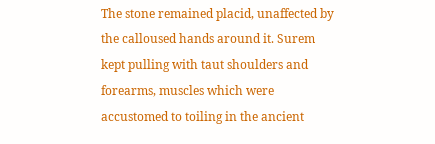The stone remained placid, unaffected by the calloused hands around it. Surem kept pulling with taut shoulders and forearms, muscles which were accustomed to toiling in the ancient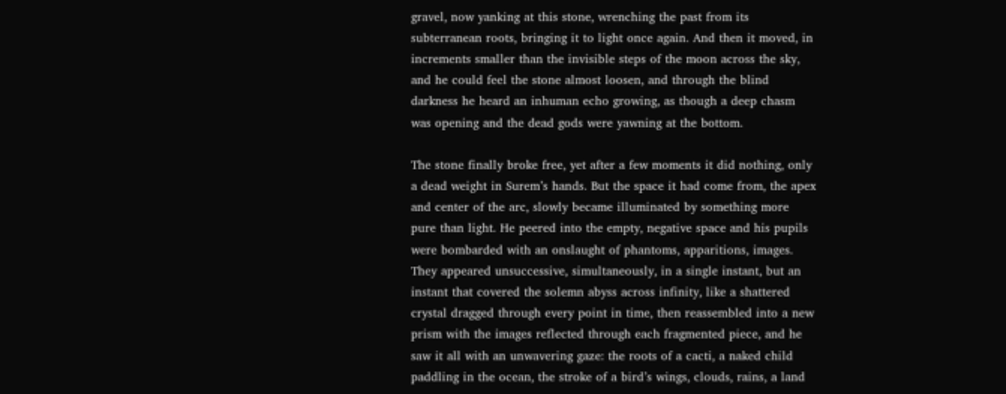gravel, now yanking at this stone, wrenching the past from its subterranean roots, bringing it to light once again. And then it moved, in increments smaller than the invisible steps of the moon across the sky, and he could feel the stone almost loosen, and through the blind darkness he heard an inhuman echo growing, as though a deep chasm was opening and the dead gods were yawning at the bottom.

The stone finally broke free, yet after a few moments it did nothing, only a dead weight in Surem’s hands. But the space it had come from, the apex and center of the arc, slowly became illuminated by something more pure than light. He peered into the empty, negative space and his pupils were bombarded with an onslaught of phantoms, apparitions, images. They appeared unsuccessive, simultaneously, in a single instant, but an instant that covered the solemn abyss across infinity, like a shattered crystal dragged through every point in time, then reassembled into a new prism with the images reflected through each fragmented piece, and he saw it all with an unwavering gaze: the roots of a cacti, a naked child paddling in the ocean, the stroke of a bird’s wings, clouds, rains, a land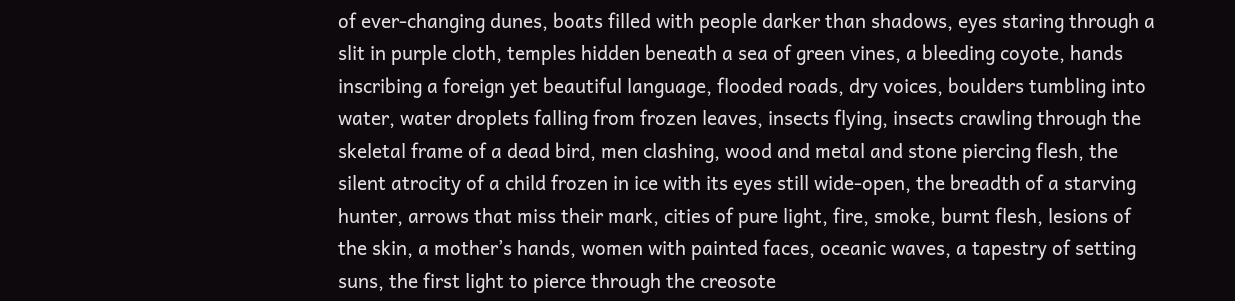of ever-changing dunes, boats filled with people darker than shadows, eyes staring through a slit in purple cloth, temples hidden beneath a sea of green vines, a bleeding coyote, hands inscribing a foreign yet beautiful language, flooded roads, dry voices, boulders tumbling into water, water droplets falling from frozen leaves, insects flying, insects crawling through the skeletal frame of a dead bird, men clashing, wood and metal and stone piercing flesh, the silent atrocity of a child frozen in ice with its eyes still wide-open, the breadth of a starving hunter, arrows that miss their mark, cities of pure light, fire, smoke, burnt flesh, lesions of the skin, a mother’s hands, women with painted faces, oceanic waves, a tapestry of setting suns, the first light to pierce through the creosote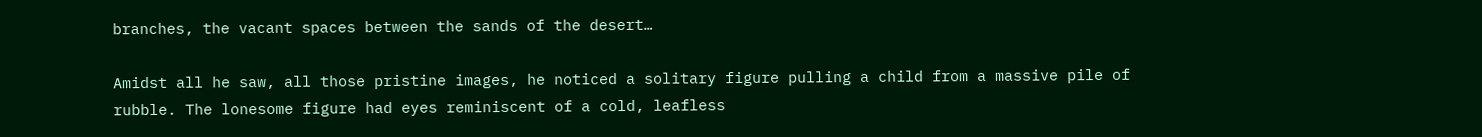branches, the vacant spaces between the sands of the desert…

Amidst all he saw, all those pristine images, he noticed a solitary figure pulling a child from a massive pile of rubble. The lonesome figure had eyes reminiscent of a cold, leafless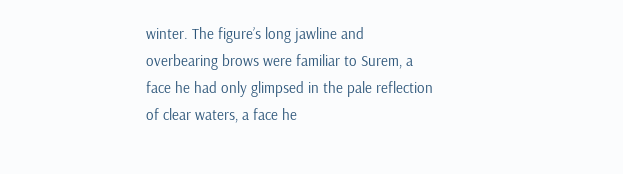winter. The figure’s long jawline and overbearing brows were familiar to Surem, a face he had only glimpsed in the pale reflection of clear waters, a face he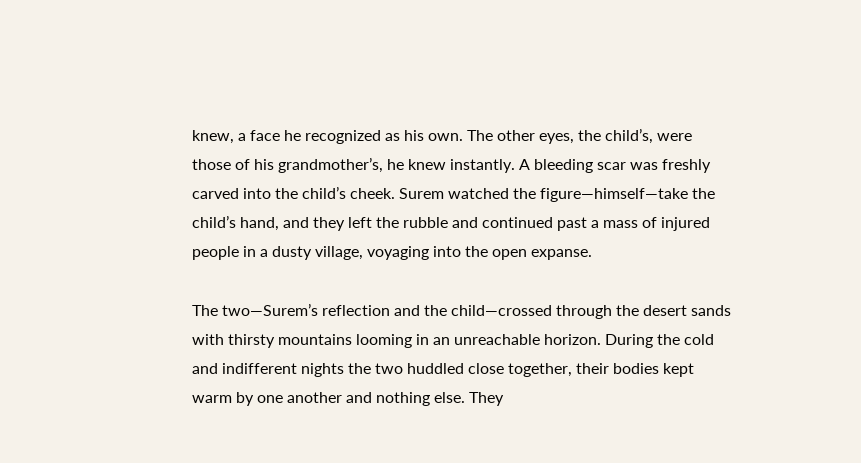knew, a face he recognized as his own. The other eyes, the child’s, were those of his grandmother’s, he knew instantly. A bleeding scar was freshly carved into the child’s cheek. Surem watched the figure—himself—take the child’s hand, and they left the rubble and continued past a mass of injured people in a dusty village, voyaging into the open expanse.

The two—Surem’s reflection and the child—crossed through the desert sands with thirsty mountains looming in an unreachable horizon. During the cold and indifferent nights the two huddled close together, their bodies kept warm by one another and nothing else. They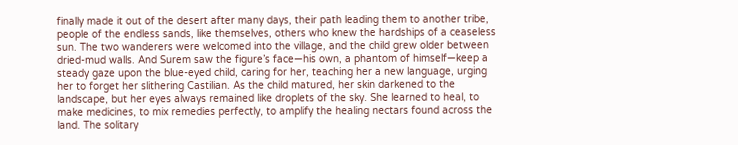finally made it out of the desert after many days, their path leading them to another tribe, people of the endless sands, like themselves, others who knew the hardships of a ceaseless sun. The two wanderers were welcomed into the village, and the child grew older between dried-mud walls. And Surem saw the figure’s face—his own, a phantom of himself—keep a steady gaze upon the blue-eyed child, caring for her, teaching her a new language, urging her to forget her slithering Castilian. As the child matured, her skin darkened to the landscape, but her eyes always remained like droplets of the sky. She learned to heal, to make medicines, to mix remedies perfectly, to amplify the healing nectars found across the land. The solitary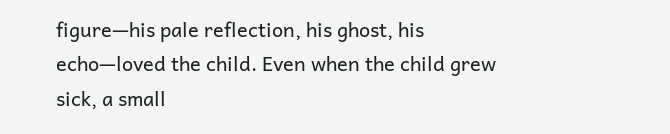figure—his pale reflection, his ghost, his echo—loved the child. Even when the child grew sick, a small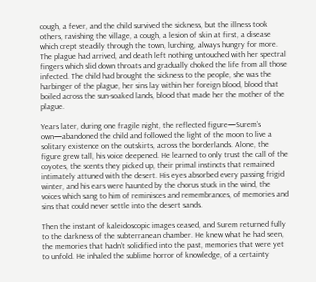cough, a fever, and the child survived the sickness, but the illness took others, ravishing the village, a cough, a lesion of skin at first, a disease which crept steadily through the town, lurching, always hungry for more. The plague had arrived, and death left nothing untouched with her spectral fingers which slid down throats and gradually choked the life from all those infected. The child had brought the sickness to the people, she was the harbinger of the plague, her sins lay within her foreign blood, blood that boiled across the sun-soaked lands, blood that made her the mother of the plague.

Years later, during one fragile night, the reflected figure—Surem’s own—abandoned the child and followed the light of the moon to live a solitary existence on the outskirts, across the borderlands. Alone, the figure grew tall, his voice deepened. He learned to only trust the call of the coyotes, the scents they picked up, their primal instincts that remained intimately attuned with the desert. His eyes absorbed every passing frigid winter, and his ears were haunted by the chorus stuck in the wind, the voices which sang to him of reminisces and remembrances, of memories and sins that could never settle into the desert sands.

Then the instant of kaleidoscopic images ceased, and Surem returned fully to the darkness of the subterranean chamber. He knew what he had seen, the memories that hadn’t solidified into the past, memories that were yet to unfold. He inhaled the sublime horror of knowledge, of a certainty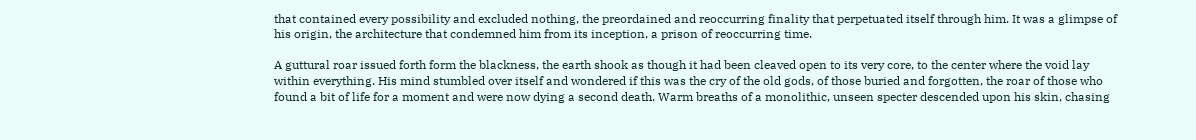that contained every possibility and excluded nothing, the preordained and reoccurring finality that perpetuated itself through him. It was a glimpse of his origin, the architecture that condemned him from its inception, a prison of reoccurring time.

A guttural roar issued forth form the blackness, the earth shook as though it had been cleaved open to its very core, to the center where the void lay within everything. His mind stumbled over itself and wondered if this was the cry of the old gods, of those buried and forgotten, the roar of those who found a bit of life for a moment and were now dying a second death. Warm breaths of a monolithic, unseen specter descended upon his skin, chasing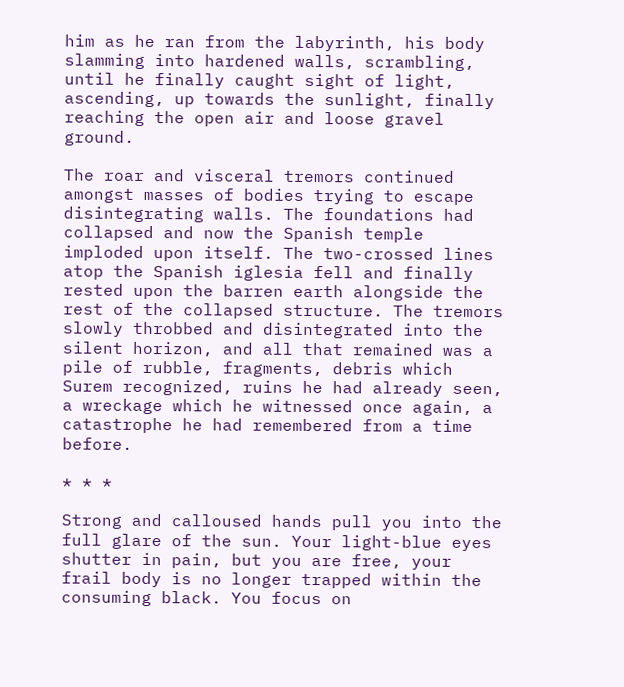him as he ran from the labyrinth, his body slamming into hardened walls, scrambling, until he finally caught sight of light, ascending, up towards the sunlight, finally reaching the open air and loose gravel ground.

The roar and visceral tremors continued amongst masses of bodies trying to escape disintegrating walls. The foundations had collapsed and now the Spanish temple imploded upon itself. The two-crossed lines atop the Spanish iglesia fell and finally rested upon the barren earth alongside the rest of the collapsed structure. The tremors slowly throbbed and disintegrated into the silent horizon, and all that remained was a pile of rubble, fragments, debris which Surem recognized, ruins he had already seen, a wreckage which he witnessed once again, a catastrophe he had remembered from a time before.

* * *

Strong and calloused hands pull you into the full glare of the sun. Your light-blue eyes shutter in pain, but you are free, your frail body is no longer trapped within the consuming black. You focus on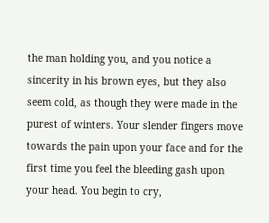the man holding you, and you notice a sincerity in his brown eyes, but they also seem cold, as though they were made in the purest of winters. Your slender fingers move towards the pain upon your face and for the first time you feel the bleeding gash upon your head. You begin to cry,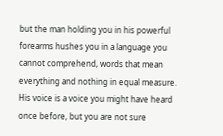but the man holding you in his powerful forearms hushes you in a language you cannot comprehend, words that mean everything and nothing in equal measure. His voice is a voice you might have heard once before, but you are not sure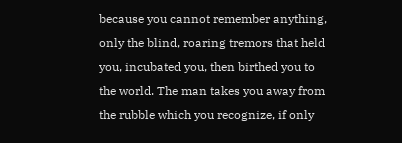because you cannot remember anything, only the blind, roaring tremors that held you, incubated you, then birthed you to the world. The man takes you away from the rubble which you recognize, if only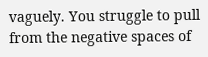vaguely. You struggle to pull from the negative spaces of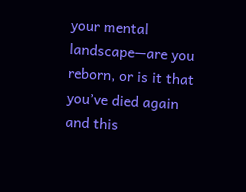your mental landscape—are you reborn, or is it that you’ve died again and this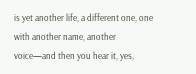is yet another life, a different one, one with another name, another voice—and then you hear it, yes,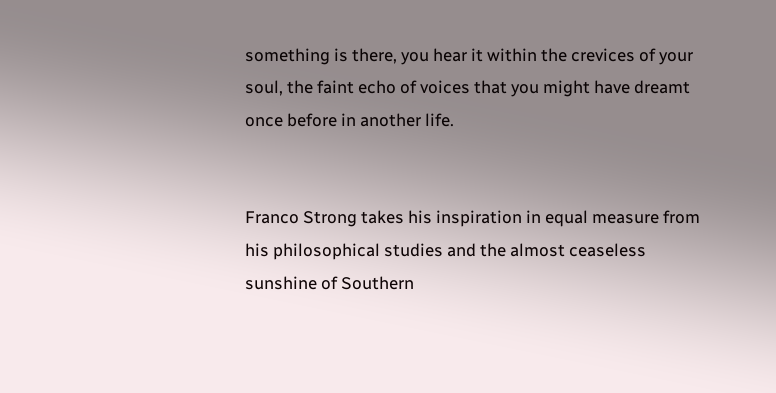something is there, you hear it within the crevices of your soul, the faint echo of voices that you might have dreamt once before in another life.


Franco Strong takes his inspiration in equal measure from his philosophical studies and the almost ceaseless sunshine of Southern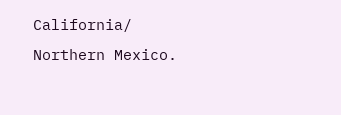California/ Northern Mexico.